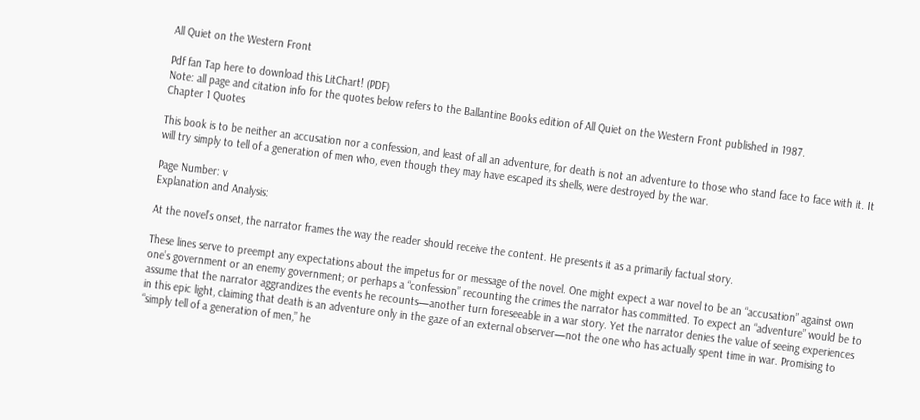All Quiet on the Western Front

Pdf fan Tap here to download this LitChart! (PDF)
Note: all page and citation info for the quotes below refers to the Ballantine Books edition of All Quiet on the Western Front published in 1987.
Chapter 1 Quotes

This book is to be neither an accusation nor a confession, and least of all an adventure, for death is not an adventure to those who stand face to face with it. It will try simply to tell of a generation of men who, even though they may have escaped its shells, were destroyed by the war.

Page Number: v
Explanation and Analysis:

At the novel’s onset, the narrator frames the way the reader should receive the content. He presents it as a primarily factual story.

These lines serve to preempt any expectations about the impetus for or message of the novel. One might expect a war novel to be an “accusation” against own one’s government or an enemy government; or perhaps a “confession” recounting the crimes the narrator has committed. To expect an “adventure” would be to assume that the narrator aggrandizes the events he recounts—another turn foreseeable in a war story. Yet the narrator denies the value of seeing experiences in this epic light, claiming that death is an adventure only in the gaze of an external observer—not the one who has actually spent time in war. Promising to “simply tell of a generation of men,” he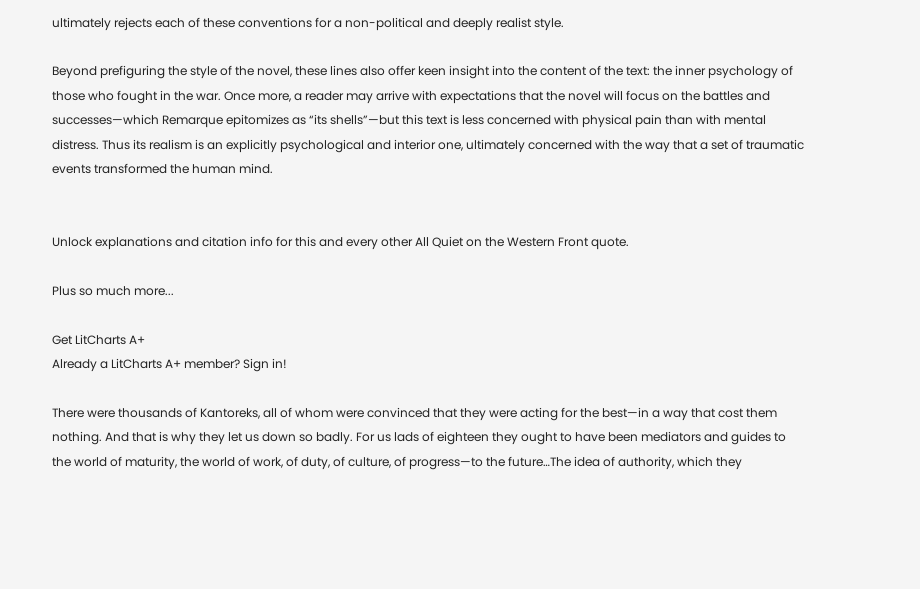ultimately rejects each of these conventions for a non-political and deeply realist style.

Beyond prefiguring the style of the novel, these lines also offer keen insight into the content of the text: the inner psychology of those who fought in the war. Once more, a reader may arrive with expectations that the novel will focus on the battles and successes—which Remarque epitomizes as “its shells”—but this text is less concerned with physical pain than with mental distress. Thus its realism is an explicitly psychological and interior one, ultimately concerned with the way that a set of traumatic events transformed the human mind.


Unlock explanations and citation info for this and every other All Quiet on the Western Front quote.

Plus so much more...

Get LitCharts A+
Already a LitCharts A+ member? Sign in!

There were thousands of Kantoreks, all of whom were convinced that they were acting for the best—in a way that cost them nothing. And that is why they let us down so badly. For us lads of eighteen they ought to have been mediators and guides to the world of maturity, the world of work, of duty, of culture, of progress—to the future…The idea of authority, which they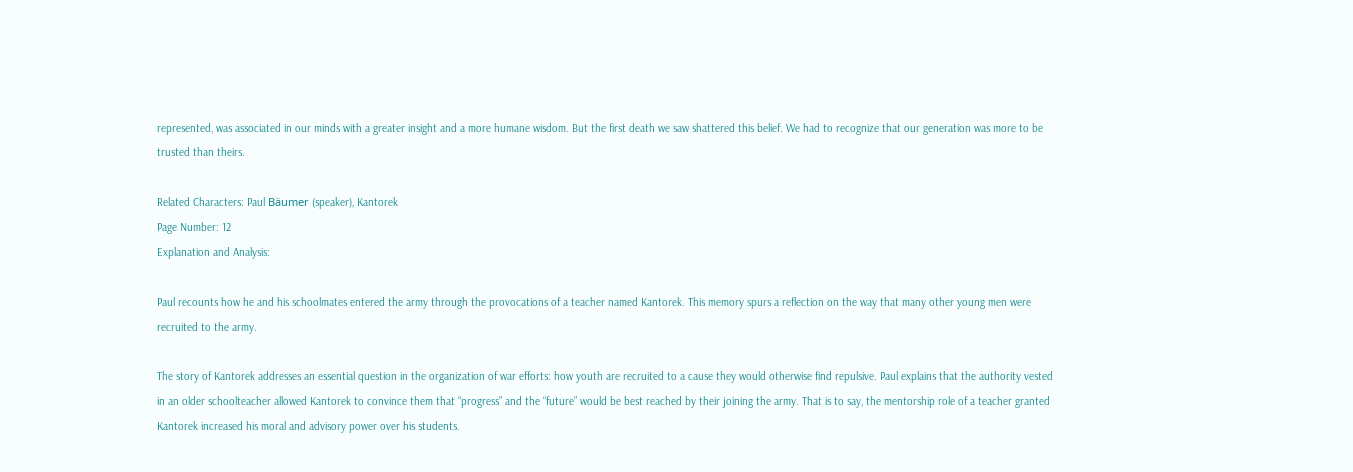represented, was associated in our minds with a greater insight and a more humane wisdom. But the first death we saw shattered this belief. We had to recognize that our generation was more to be trusted than theirs.

Related Characters: Paul Bäumer (speaker), Kantorek
Page Number: 12
Explanation and Analysis:

Paul recounts how he and his schoolmates entered the army through the provocations of a teacher named Kantorek. This memory spurs a reflection on the way that many other young men were recruited to the army.

The story of Kantorek addresses an essential question in the organization of war efforts: how youth are recruited to a cause they would otherwise find repulsive. Paul explains that the authority vested in an older schoolteacher allowed Kantorek to convince them that “progress” and the “future” would be best reached by their joining the army. That is to say, the mentorship role of a teacher granted Kantorek increased his moral and advisory power over his students.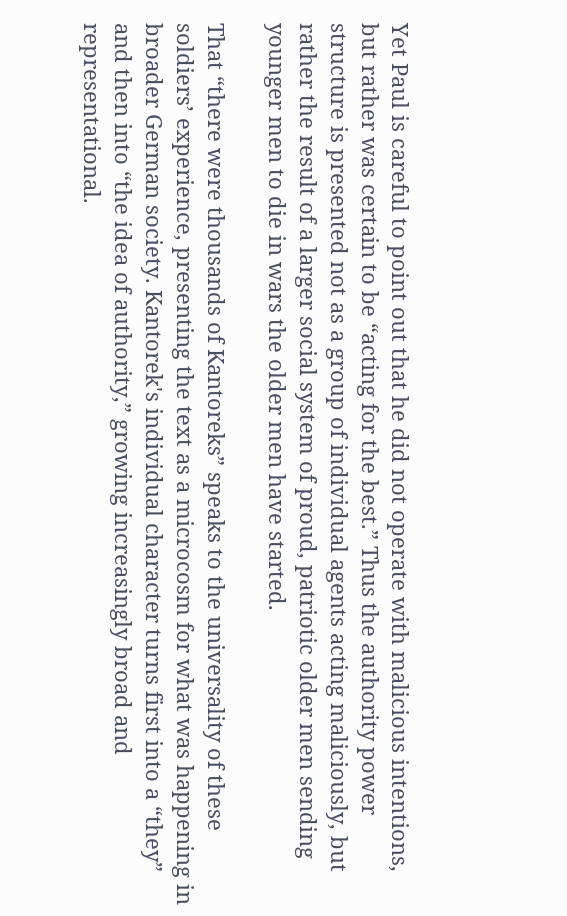Yet Paul is careful to point out that he did not operate with malicious intentions, but rather was certain to be “acting for the best.” Thus the authority power structure is presented not as a group of individual agents acting maliciously, but rather the result of a larger social system of proud, patriotic older men sending younger men to die in wars the older men have started.

That “there were thousands of Kantoreks” speaks to the universality of these soldiers’ experience, presenting the text as a microcosm for what was happening in broader German society. Kantorek's individual character turns first into a “they” and then into “the idea of authority,” growing increasingly broad and representational.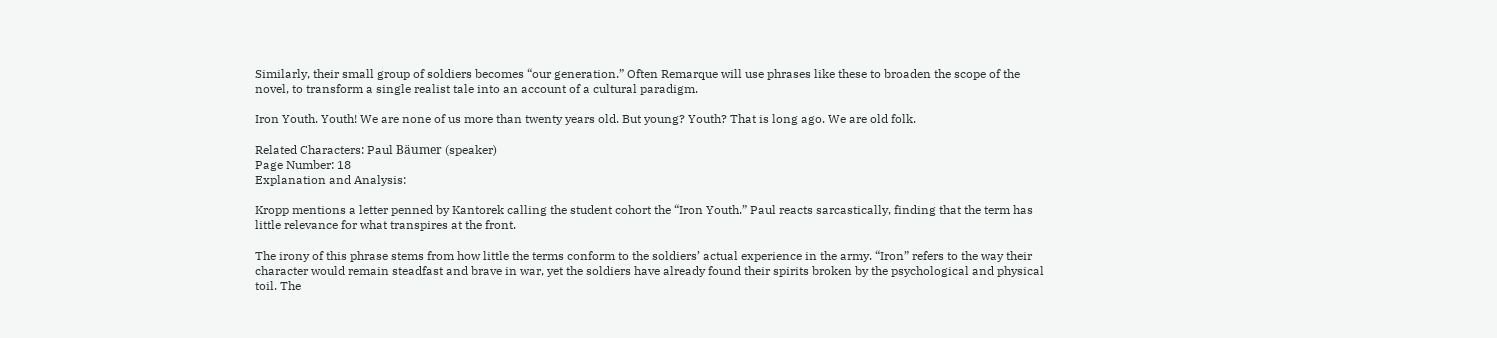Similarly, their small group of soldiers becomes “our generation.” Often Remarque will use phrases like these to broaden the scope of the novel, to transform a single realist tale into an account of a cultural paradigm.

Iron Youth. Youth! We are none of us more than twenty years old. But young? Youth? That is long ago. We are old folk.

Related Characters: Paul Bäumer (speaker)
Page Number: 18
Explanation and Analysis:

Kropp mentions a letter penned by Kantorek calling the student cohort the “Iron Youth.” Paul reacts sarcastically, finding that the term has little relevance for what transpires at the front.

The irony of this phrase stems from how little the terms conform to the soldiers’ actual experience in the army. “Iron” refers to the way their character would remain steadfast and brave in war, yet the soldiers have already found their spirits broken by the psychological and physical toil. The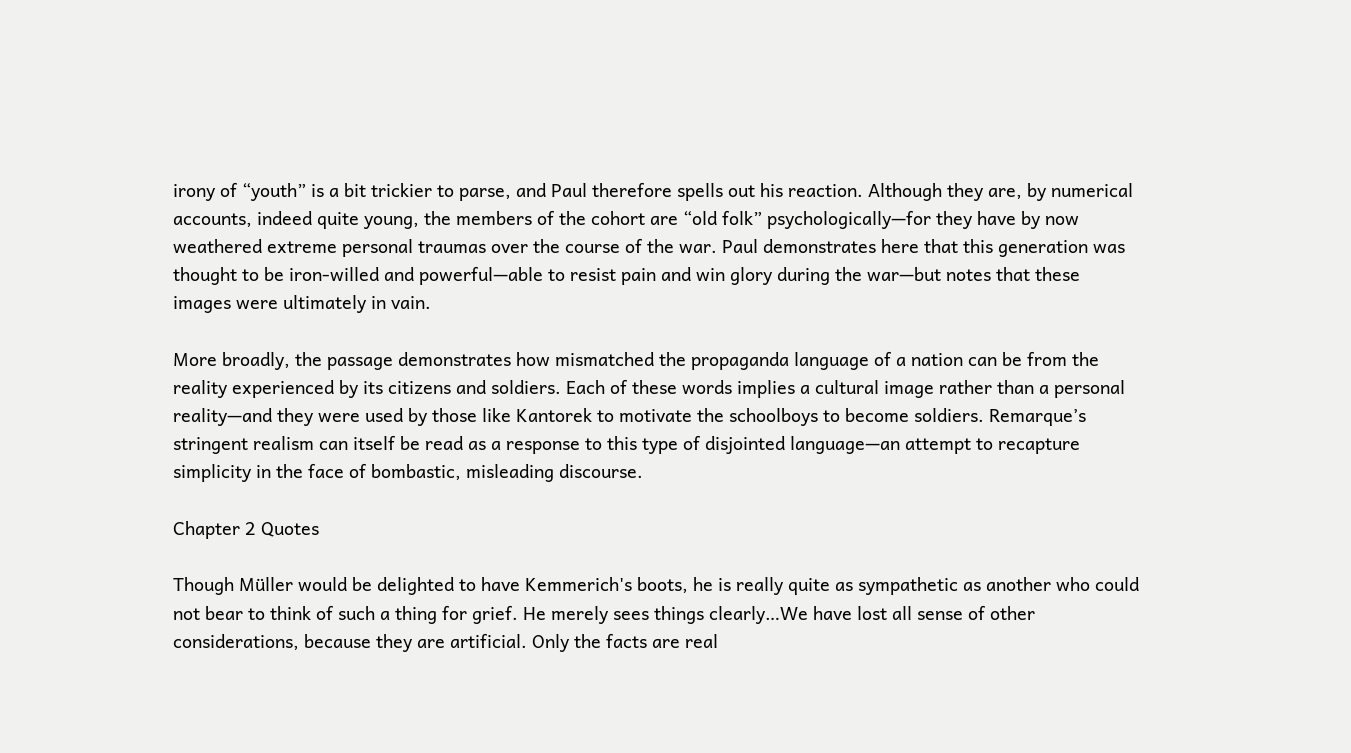irony of “youth” is a bit trickier to parse, and Paul therefore spells out his reaction. Although they are, by numerical accounts, indeed quite young, the members of the cohort are “old folk” psychologically—for they have by now weathered extreme personal traumas over the course of the war. Paul demonstrates here that this generation was thought to be iron-willed and powerful—able to resist pain and win glory during the war—but notes that these images were ultimately in vain.

More broadly, the passage demonstrates how mismatched the propaganda language of a nation can be from the reality experienced by its citizens and soldiers. Each of these words implies a cultural image rather than a personal reality—and they were used by those like Kantorek to motivate the schoolboys to become soldiers. Remarque’s stringent realism can itself be read as a response to this type of disjointed language—an attempt to recapture simplicity in the face of bombastic, misleading discourse.

Chapter 2 Quotes

Though Müller would be delighted to have Kemmerich's boots, he is really quite as sympathetic as another who could not bear to think of such a thing for grief. He merely sees things clearly…We have lost all sense of other considerations, because they are artificial. Only the facts are real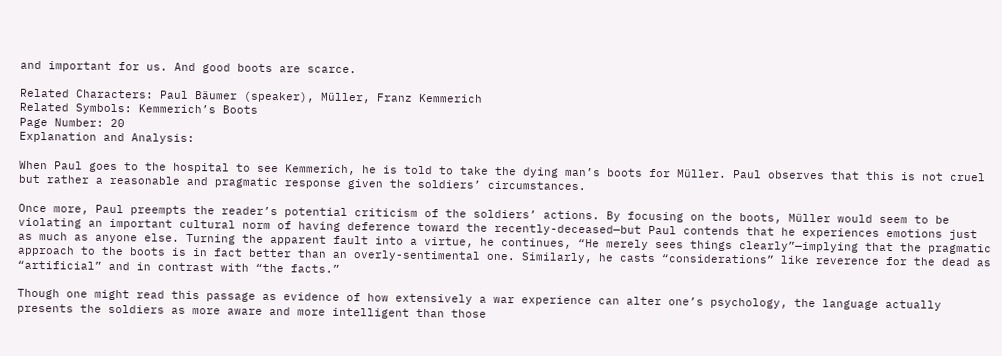and important for us. And good boots are scarce.

Related Characters: Paul Bäumer (speaker), Müller, Franz Kemmerich
Related Symbols: Kemmerich’s Boots
Page Number: 20
Explanation and Analysis:

When Paul goes to the hospital to see Kemmerich, he is told to take the dying man’s boots for Müller. Paul observes that this is not cruel but rather a reasonable and pragmatic response given the soldiers’ circumstances.

Once more, Paul preempts the reader’s potential criticism of the soldiers’ actions. By focusing on the boots, Müller would seem to be violating an important cultural norm of having deference toward the recently-deceased—but Paul contends that he experiences emotions just as much as anyone else. Turning the apparent fault into a virtue, he continues, “He merely sees things clearly”—implying that the pragmatic approach to the boots is in fact better than an overly-sentimental one. Similarly, he casts “considerations” like reverence for the dead as “artificial” and in contrast with “the facts.”

Though one might read this passage as evidence of how extensively a war experience can alter one’s psychology, the language actually presents the soldiers as more aware and more intelligent than those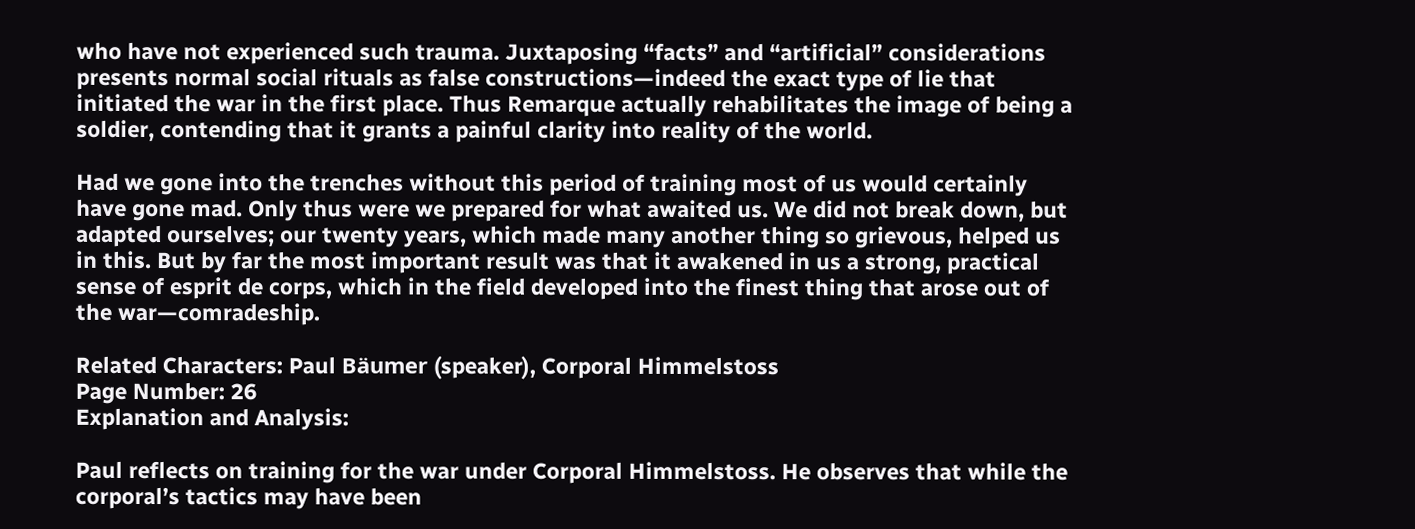who have not experienced such trauma. Juxtaposing “facts” and “artificial” considerations presents normal social rituals as false constructions—indeed the exact type of lie that initiated the war in the first place. Thus Remarque actually rehabilitates the image of being a soldier, contending that it grants a painful clarity into reality of the world.

Had we gone into the trenches without this period of training most of us would certainly have gone mad. Only thus were we prepared for what awaited us. We did not break down, but adapted ourselves; our twenty years, which made many another thing so grievous, helped us in this. But by far the most important result was that it awakened in us a strong, practical sense of esprit de corps, which in the field developed into the finest thing that arose out of the war—comradeship.

Related Characters: Paul Bäumer (speaker), Corporal Himmelstoss
Page Number: 26
Explanation and Analysis:

Paul reflects on training for the war under Corporal Himmelstoss. He observes that while the corporal’s tactics may have been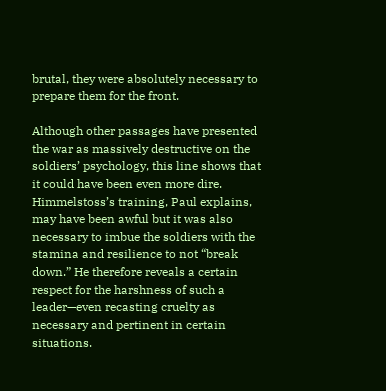brutal, they were absolutely necessary to prepare them for the front.

Although other passages have presented the war as massively destructive on the soldiers’ psychology, this line shows that it could have been even more dire. Himmelstoss’s training, Paul explains, may have been awful but it was also necessary to imbue the soldiers with the stamina and resilience to not “break down.” He therefore reveals a certain respect for the harshness of such a leader—even recasting cruelty as necessary and pertinent in certain situations.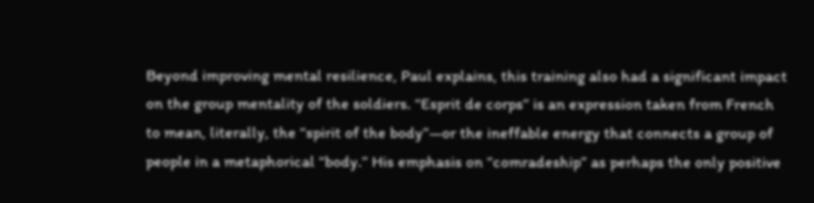Beyond improving mental resilience, Paul explains, this training also had a significant impact on the group mentality of the soldiers. “Esprit de corps” is an expression taken from French to mean, literally, the “spirit of the body”—or the ineffable energy that connects a group of people in a metaphorical “body.” His emphasis on “comradeship” as perhaps the only positive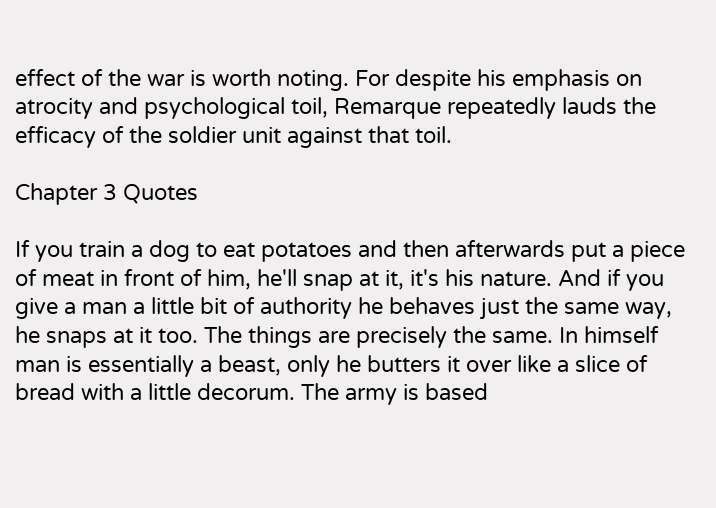effect of the war is worth noting. For despite his emphasis on atrocity and psychological toil, Remarque repeatedly lauds the efficacy of the soldier unit against that toil.

Chapter 3 Quotes

If you train a dog to eat potatoes and then afterwards put a piece of meat in front of him, he'll snap at it, it's his nature. And if you give a man a little bit of authority he behaves just the same way, he snaps at it too. The things are precisely the same. In himself man is essentially a beast, only he butters it over like a slice of bread with a little decorum. The army is based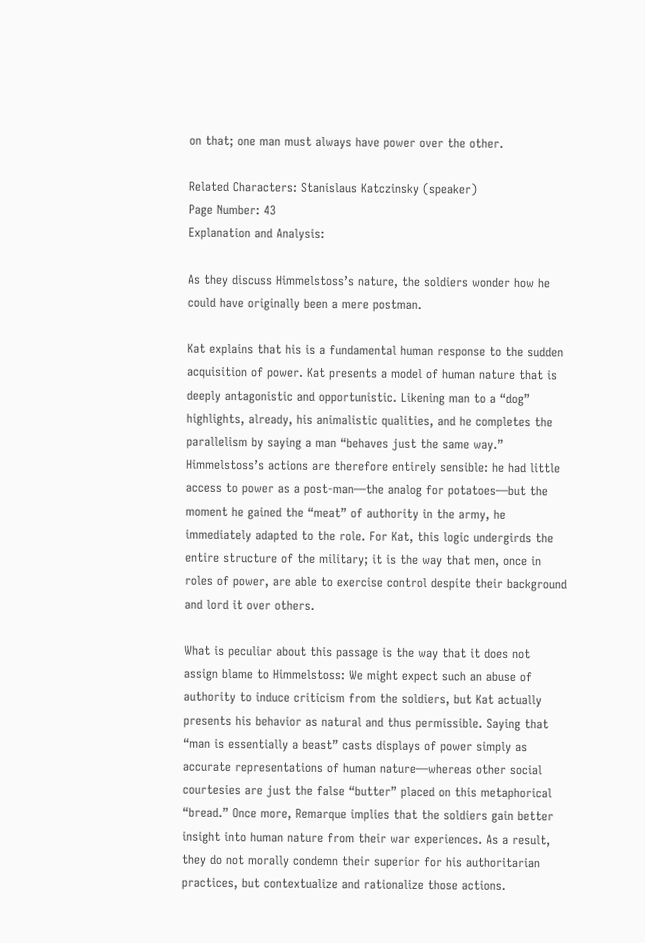on that; one man must always have power over the other.

Related Characters: Stanislaus Katczinsky (speaker)
Page Number: 43
Explanation and Analysis:

As they discuss Himmelstoss’s nature, the soldiers wonder how he could have originally been a mere postman.

Kat explains that his is a fundamental human response to the sudden acquisition of power. Kat presents a model of human nature that is deeply antagonistic and opportunistic. Likening man to a “dog” highlights, already, his animalistic qualities, and he completes the parallelism by saying a man “behaves just the same way.” Himmelstoss’s actions are therefore entirely sensible: he had little access to power as a post-man—the analog for potatoes—but the moment he gained the “meat” of authority in the army, he immediately adapted to the role. For Kat, this logic undergirds the entire structure of the military; it is the way that men, once in roles of power, are able to exercise control despite their background and lord it over others.

What is peculiar about this passage is the way that it does not assign blame to Himmelstoss: We might expect such an abuse of authority to induce criticism from the soldiers, but Kat actually presents his behavior as natural and thus permissible. Saying that “man is essentially a beast” casts displays of power simply as accurate representations of human nature—whereas other social courtesies are just the false “butter” placed on this metaphorical “bread.” Once more, Remarque implies that the soldiers gain better insight into human nature from their war experiences. As a result, they do not morally condemn their superior for his authoritarian practices, but contextualize and rationalize those actions.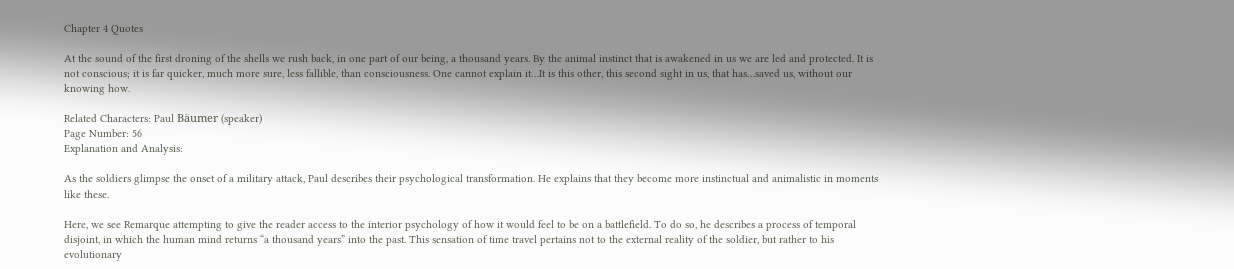Chapter 4 Quotes

At the sound of the first droning of the shells we rush back, in one part of our being, a thousand years. By the animal instinct that is awakened in us we are led and protected. It is not conscious; it is far quicker, much more sure, less fallible, than consciousness. One cannot explain it…It is this other, this second sight in us, that has…saved us, without our knowing how.

Related Characters: Paul Bäumer (speaker)
Page Number: 56
Explanation and Analysis:

As the soldiers glimpse the onset of a military attack, Paul describes their psychological transformation. He explains that they become more instinctual and animalistic in moments like these.

Here, we see Remarque attempting to give the reader access to the interior psychology of how it would feel to be on a battlefield. To do so, he describes a process of temporal disjoint, in which the human mind returns “a thousand years” into the past. This sensation of time travel pertains not to the external reality of the soldier, but rather to his evolutionary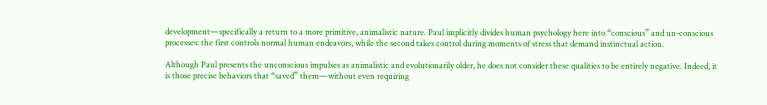development—specifically a return to a more primitive, animalistic nature. Paul implicitly divides human psychology here into “conscious” and un-conscious processes: the first controls normal human endeavors, while the second takes control during moments of stress that demand instinctual action.

Although Paul presents the unconscious impulses as animalistic and evolutionarily older, he does not consider these qualities to be entirely negative. Indeed, it is those precise behaviors that “saved” them—without even requiring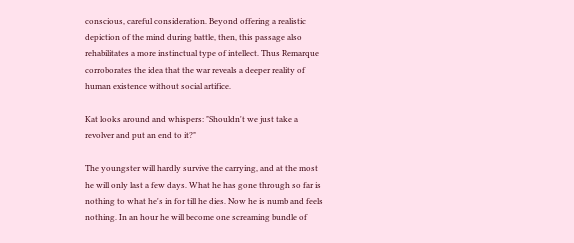conscious, careful consideration. Beyond offering a realistic depiction of the mind during battle, then, this passage also rehabilitates a more instinctual type of intellect. Thus Remarque corroborates the idea that the war reveals a deeper reality of human existence without social artifice.

Kat looks around and whispers: "Shouldn't we just take a revolver and put an end to it?"

The youngster will hardly survive the carrying, and at the most he will only last a few days. What he has gone through so far is nothing to what he's in for till he dies. Now he is numb and feels nothing. In an hour he will become one screaming bundle of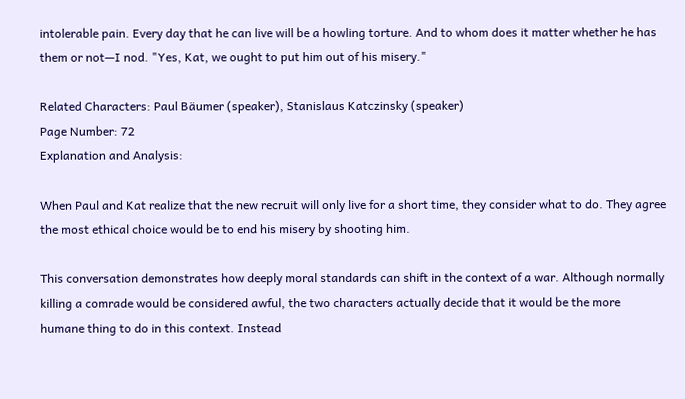intolerable pain. Every day that he can live will be a howling torture. And to whom does it matter whether he has them or not—I nod. "Yes, Kat, we ought to put him out of his misery."

Related Characters: Paul Bäumer (speaker), Stanislaus Katczinsky (speaker)
Page Number: 72
Explanation and Analysis:

When Paul and Kat realize that the new recruit will only live for a short time, they consider what to do. They agree the most ethical choice would be to end his misery by shooting him.

This conversation demonstrates how deeply moral standards can shift in the context of a war. Although normally killing a comrade would be considered awful, the two characters actually decide that it would be the more humane thing to do in this context. Instead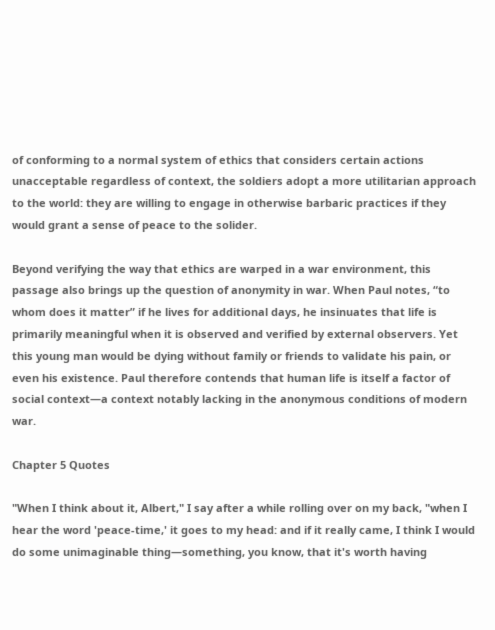of conforming to a normal system of ethics that considers certain actions unacceptable regardless of context, the soldiers adopt a more utilitarian approach to the world: they are willing to engage in otherwise barbaric practices if they would grant a sense of peace to the solider.

Beyond verifying the way that ethics are warped in a war environment, this passage also brings up the question of anonymity in war. When Paul notes, “to whom does it matter” if he lives for additional days, he insinuates that life is primarily meaningful when it is observed and verified by external observers. Yet this young man would be dying without family or friends to validate his pain, or even his existence. Paul therefore contends that human life is itself a factor of social context—a context notably lacking in the anonymous conditions of modern war.

Chapter 5 Quotes

"When I think about it, Albert," I say after a while rolling over on my back, "when I hear the word 'peace-time,' it goes to my head: and if it really came, I think I would do some unimaginable thing—something, you know, that it's worth having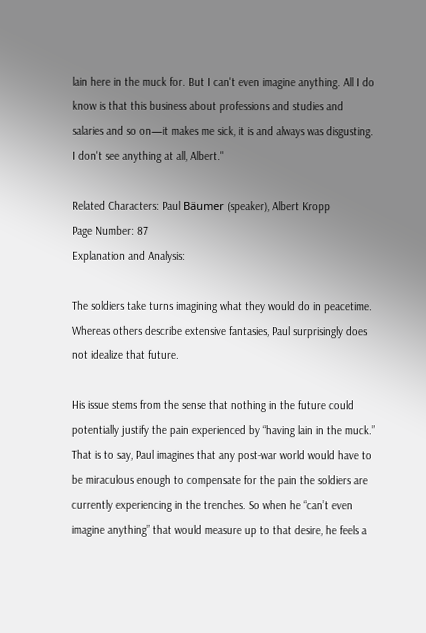lain here in the muck for. But I can't even imagine anything. All I do know is that this business about professions and studies and salaries and so on—it makes me sick, it is and always was disgusting. I don't see anything at all, Albert."

Related Characters: Paul Bäumer (speaker), Albert Kropp
Page Number: 87
Explanation and Analysis:

The soldiers take turns imagining what they would do in peacetime. Whereas others describe extensive fantasies, Paul surprisingly does not idealize that future.

His issue stems from the sense that nothing in the future could potentially justify the pain experienced by “having lain in the muck.” That is to say, Paul imagines that any post-war world would have to be miraculous enough to compensate for the pain the soldiers are currently experiencing in the trenches. So when he “can’t even imagine anything” that would measure up to that desire, he feels a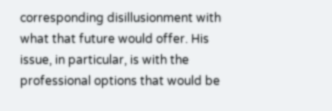corresponding disillusionment with what that future would offer. His issue, in particular, is with the professional options that would be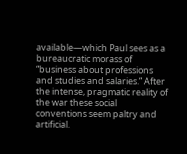available—which Paul sees as a bureaucratic morass of “business about professions and studies and salaries.” After the intense, pragmatic reality of the war these social conventions seem paltry and artificial.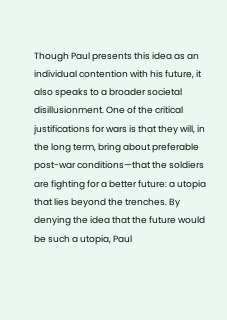Though Paul presents this idea as an individual contention with his future, it also speaks to a broader societal disillusionment. One of the critical justifications for wars is that they will, in the long term, bring about preferable post-war conditions—that the soldiers are fighting for a better future: a utopia that lies beyond the trenches. By denying the idea that the future would be such a utopia, Paul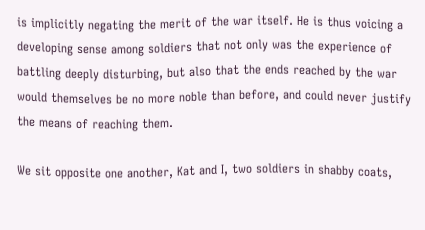is implicitly negating the merit of the war itself. He is thus voicing a developing sense among soldiers that not only was the experience of battling deeply disturbing, but also that the ends reached by the war would themselves be no more noble than before, and could never justify the means of reaching them.

We sit opposite one another, Kat and I, two soldiers in shabby coats,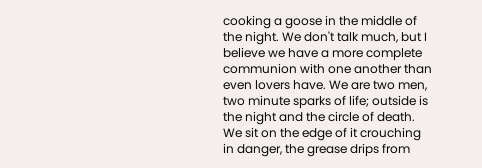cooking a goose in the middle of the night. We don't talk much, but I believe we have a more complete communion with one another than even lovers have. We are two men, two minute sparks of life; outside is the night and the circle of death. We sit on the edge of it crouching in danger, the grease drips from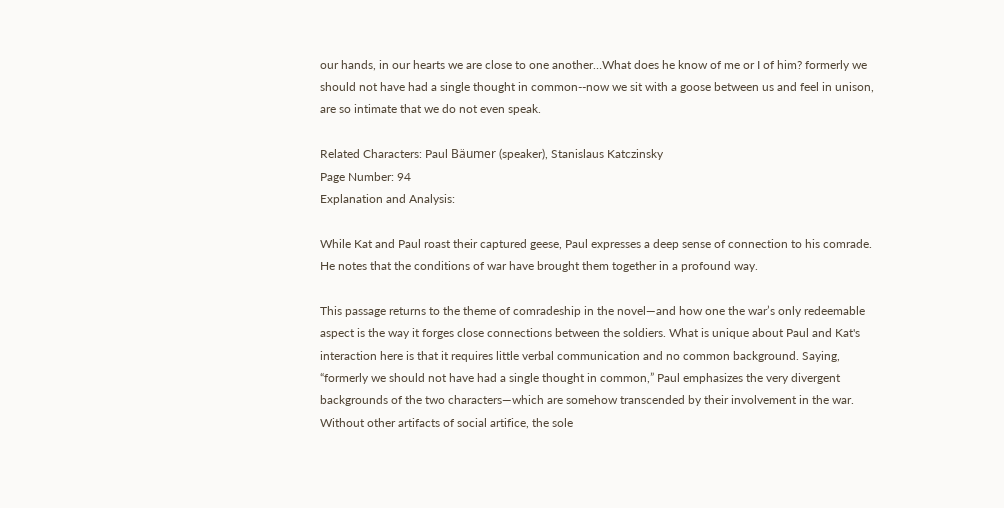our hands, in our hearts we are close to one another…What does he know of me or I of him? formerly we should not have had a single thought in common--now we sit with a goose between us and feel in unison, are so intimate that we do not even speak.

Related Characters: Paul Bäumer (speaker), Stanislaus Katczinsky
Page Number: 94
Explanation and Analysis:

While Kat and Paul roast their captured geese, Paul expresses a deep sense of connection to his comrade. He notes that the conditions of war have brought them together in a profound way.

This passage returns to the theme of comradeship in the novel—and how one the war’s only redeemable aspect is the way it forges close connections between the soldiers. What is unique about Paul and Kat's interaction here is that it requires little verbal communication and no common background. Saying, “formerly we should not have had a single thought in common,” Paul emphasizes the very divergent backgrounds of the two characters—which are somehow transcended by their involvement in the war. Without other artifacts of social artifice, the sole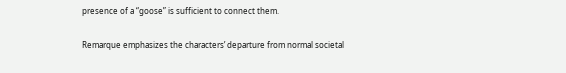presence of a “goose” is sufficient to connect them.

Remarque emphasizes the characters’ departure from normal societal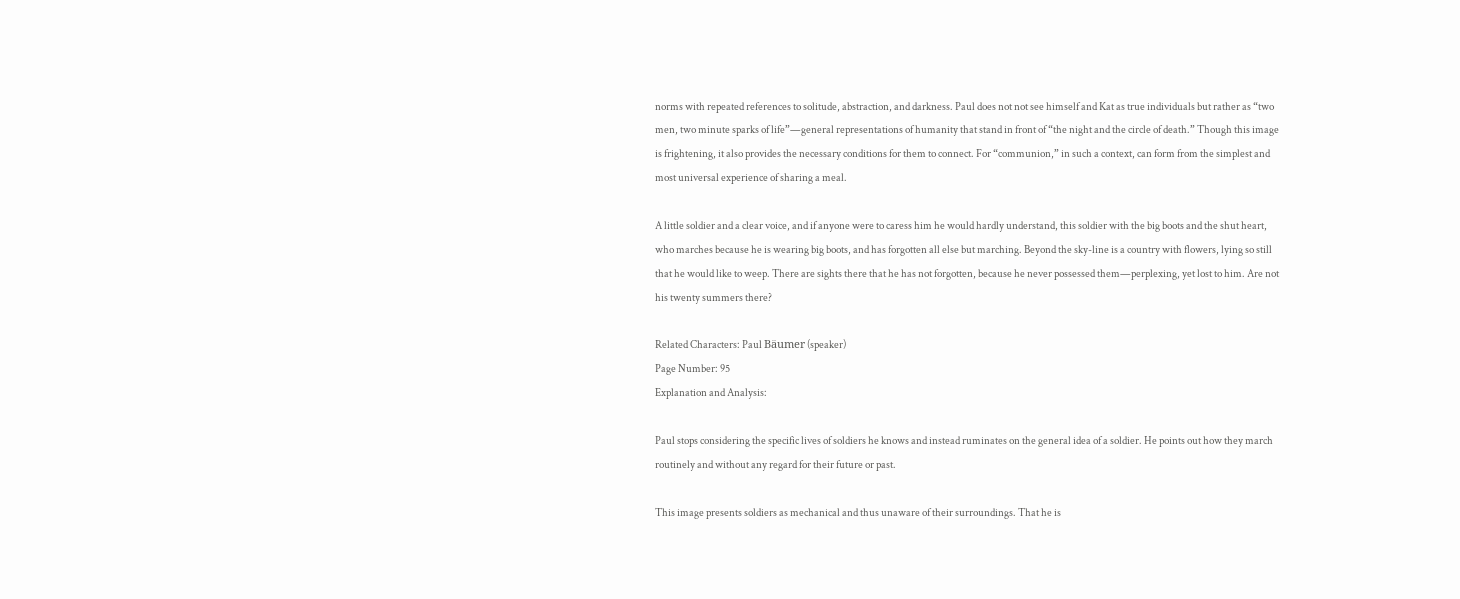norms with repeated references to solitude, abstraction, and darkness. Paul does not not see himself and Kat as true individuals but rather as “two men, two minute sparks of life”—general representations of humanity that stand in front of “the night and the circle of death.” Though this image is frightening, it also provides the necessary conditions for them to connect. For “communion,” in such a context, can form from the simplest and most universal experience of sharing a meal.

A little soldier and a clear voice, and if anyone were to caress him he would hardly understand, this soldier with the big boots and the shut heart, who marches because he is wearing big boots, and has forgotten all else but marching. Beyond the sky-line is a country with flowers, lying so still that he would like to weep. There are sights there that he has not forgotten, because he never possessed them—perplexing, yet lost to him. Are not his twenty summers there?

Related Characters: Paul Bäumer (speaker)
Page Number: 95
Explanation and Analysis:

Paul stops considering the specific lives of soldiers he knows and instead ruminates on the general idea of a soldier. He points out how they march routinely and without any regard for their future or past.

This image presents soldiers as mechanical and thus unaware of their surroundings. That he is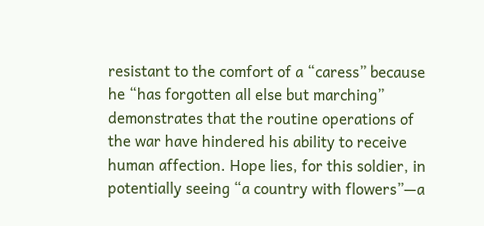resistant to the comfort of a “caress” because he “has forgotten all else but marching” demonstrates that the routine operations of the war have hindered his ability to receive human affection. Hope lies, for this soldier, in potentially seeing “a country with flowers”—a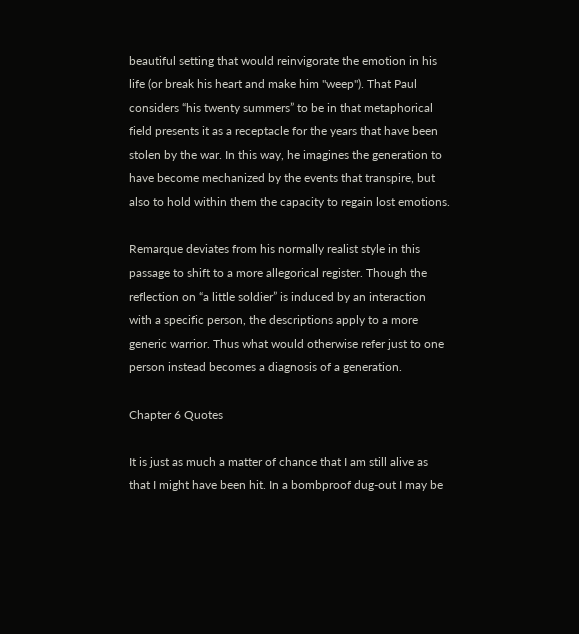beautiful setting that would reinvigorate the emotion in his life (or break his heart and make him "weep"). That Paul considers “his twenty summers” to be in that metaphorical field presents it as a receptacle for the years that have been stolen by the war. In this way, he imagines the generation to have become mechanized by the events that transpire, but also to hold within them the capacity to regain lost emotions.

Remarque deviates from his normally realist style in this passage to shift to a more allegorical register. Though the reflection on “a little soldier” is induced by an interaction with a specific person, the descriptions apply to a more generic warrior. Thus what would otherwise refer just to one person instead becomes a diagnosis of a generation.

Chapter 6 Quotes

It is just as much a matter of chance that I am still alive as that I might have been hit. In a bombproof dug-out I may be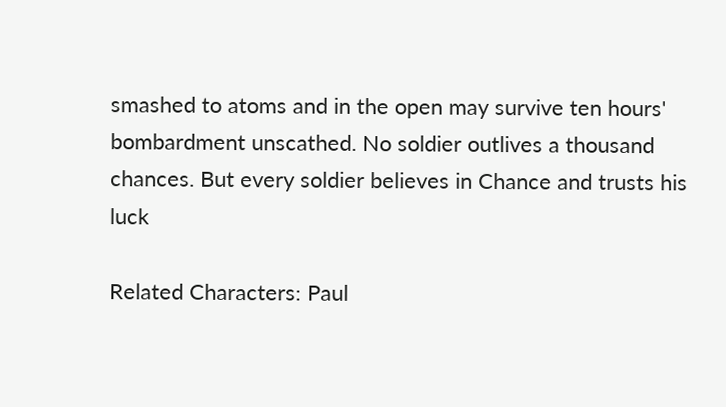smashed to atoms and in the open may survive ten hours' bombardment unscathed. No soldier outlives a thousand chances. But every soldier believes in Chance and trusts his luck

Related Characters: Paul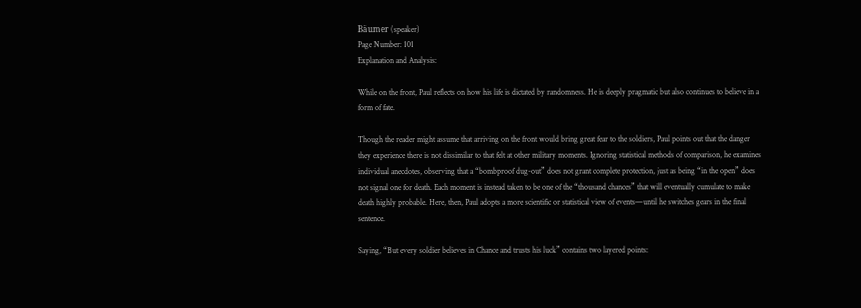Bäumer (speaker)
Page Number: 101
Explanation and Analysis:

While on the front, Paul reflects on how his life is dictated by randomness. He is deeply pragmatic but also continues to believe in a form of fate.

Though the reader might assume that arriving on the front would bring great fear to the soldiers, Paul points out that the danger they experience there is not dissimilar to that felt at other military moments. Ignoring statistical methods of comparison, he examines individual anecdotes, observing that a “bombproof dug-out” does not grant complete protection, just as being “in the open” does not signal one for death. Each moment is instead taken to be one of the “thousand chances” that will eventually cumulate to make death highly probable. Here, then, Paul adopts a more scientific or statistical view of events—until he switches gears in the final sentence.

Saying, “But every soldier believes in Chance and trusts his luck” contains two layered points: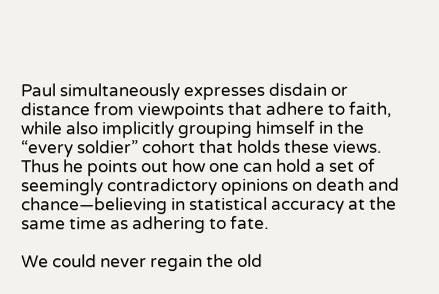Paul simultaneously expresses disdain or distance from viewpoints that adhere to faith, while also implicitly grouping himself in the “every soldier” cohort that holds these views. Thus he points out how one can hold a set of seemingly contradictory opinions on death and chance—believing in statistical accuracy at the same time as adhering to fate.

We could never regain the old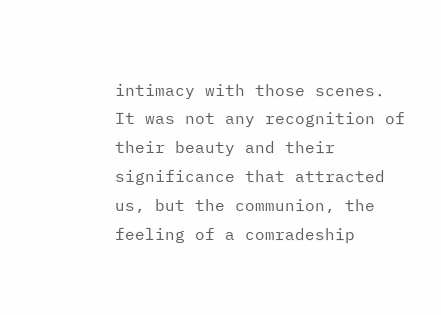intimacy with those scenes. It was not any recognition of their beauty and their significance that attracted us, but the communion, the feeling of a comradeship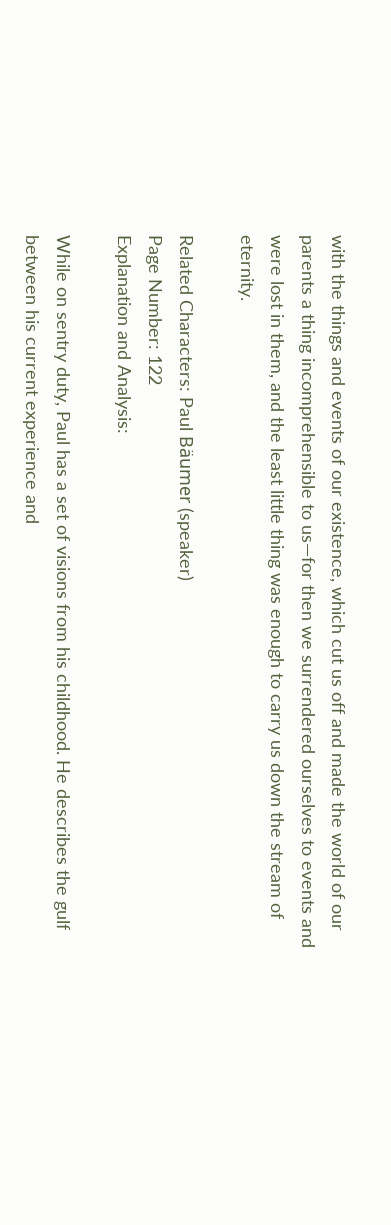with the things and events of our existence, which cut us off and made the world of our parents a thing incomprehensible to us—for then we surrendered ourselves to events and were lost in them, and the least little thing was enough to carry us down the stream of eternity.

Related Characters: Paul Bäumer (speaker)
Page Number: 122
Explanation and Analysis:

While on sentry duty, Paul has a set of visions from his childhood. He describes the gulf between his current experience and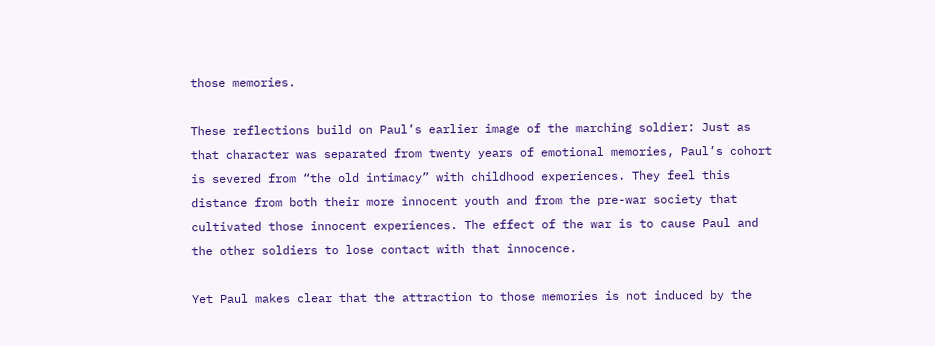those memories.

These reflections build on Paul’s earlier image of the marching soldier: Just as that character was separated from twenty years of emotional memories, Paul’s cohort is severed from “the old intimacy” with childhood experiences. They feel this distance from both their more innocent youth and from the pre-war society that cultivated those innocent experiences. The effect of the war is to cause Paul and the other soldiers to lose contact with that innocence.

Yet Paul makes clear that the attraction to those memories is not induced by the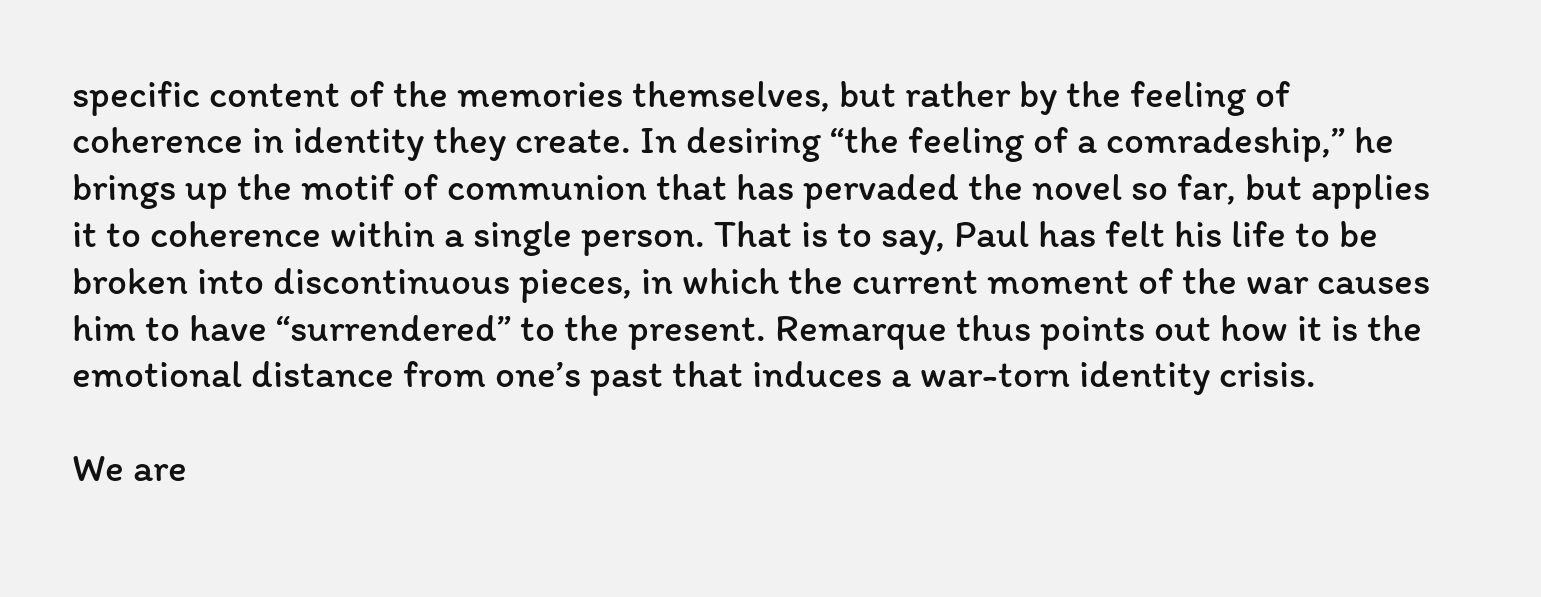specific content of the memories themselves, but rather by the feeling of coherence in identity they create. In desiring “the feeling of a comradeship,” he brings up the motif of communion that has pervaded the novel so far, but applies it to coherence within a single person. That is to say, Paul has felt his life to be broken into discontinuous pieces, in which the current moment of the war causes him to have “surrendered” to the present. Remarque thus points out how it is the emotional distance from one’s past that induces a war-torn identity crisis.

We are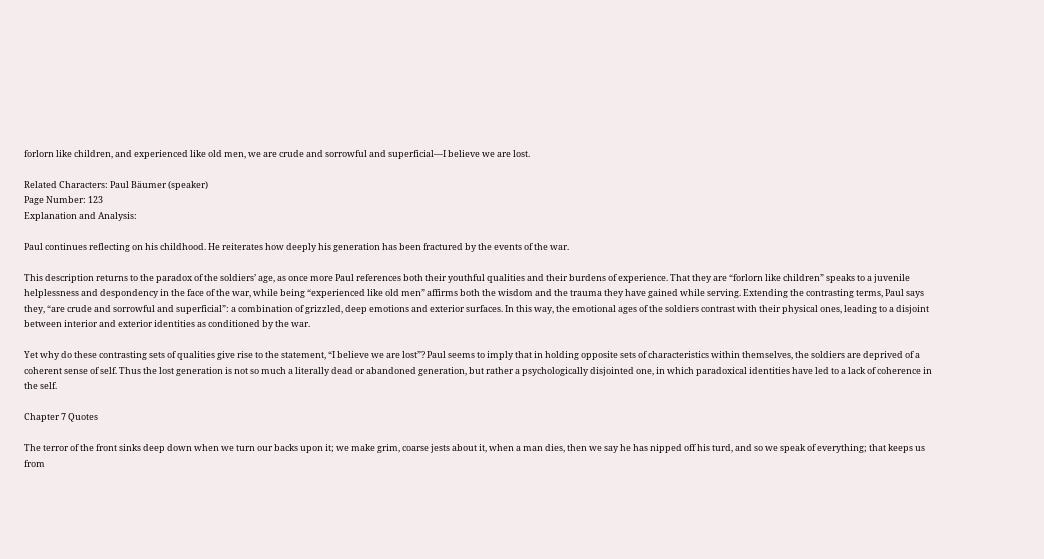forlorn like children, and experienced like old men, we are crude and sorrowful and superficial—I believe we are lost.

Related Characters: Paul Bäumer (speaker)
Page Number: 123
Explanation and Analysis:

Paul continues reflecting on his childhood. He reiterates how deeply his generation has been fractured by the events of the war.

This description returns to the paradox of the soldiers’ age, as once more Paul references both their youthful qualities and their burdens of experience. That they are “forlorn like children” speaks to a juvenile helplessness and despondency in the face of the war, while being “experienced like old men” affirms both the wisdom and the trauma they have gained while serving. Extending the contrasting terms, Paul says they, “are crude and sorrowful and superficial”: a combination of grizzled, deep emotions and exterior surfaces. In this way, the emotional ages of the soldiers contrast with their physical ones, leading to a disjoint between interior and exterior identities as conditioned by the war.

Yet why do these contrasting sets of qualities give rise to the statement, “I believe we are lost”? Paul seems to imply that in holding opposite sets of characteristics within themselves, the soldiers are deprived of a coherent sense of self. Thus the lost generation is not so much a literally dead or abandoned generation, but rather a psychologically disjointed one, in which paradoxical identities have led to a lack of coherence in the self.

Chapter 7 Quotes

The terror of the front sinks deep down when we turn our backs upon it; we make grim, coarse jests about it, when a man dies, then we say he has nipped off his turd, and so we speak of everything; that keeps us from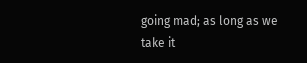going mad; as long as we take it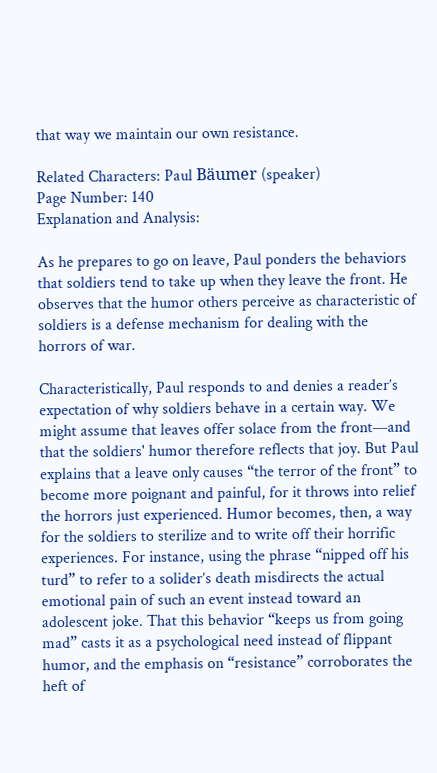that way we maintain our own resistance.

Related Characters: Paul Bäumer (speaker)
Page Number: 140
Explanation and Analysis:

As he prepares to go on leave, Paul ponders the behaviors that soldiers tend to take up when they leave the front. He observes that the humor others perceive as characteristic of soldiers is a defense mechanism for dealing with the horrors of war.

Characteristically, Paul responds to and denies a reader’s expectation of why soldiers behave in a certain way. We might assume that leaves offer solace from the front—and that the soldiers' humor therefore reflects that joy. But Paul explains that a leave only causes “the terror of the front” to become more poignant and painful, for it throws into relief the horrors just experienced. Humor becomes, then, a way for the soldiers to sterilize and to write off their horrific experiences. For instance, using the phrase “nipped off his turd” to refer to a solider’s death misdirects the actual emotional pain of such an event instead toward an adolescent joke. That this behavior “keeps us from going mad” casts it as a psychological need instead of flippant humor, and the emphasis on “resistance” corroborates the heft of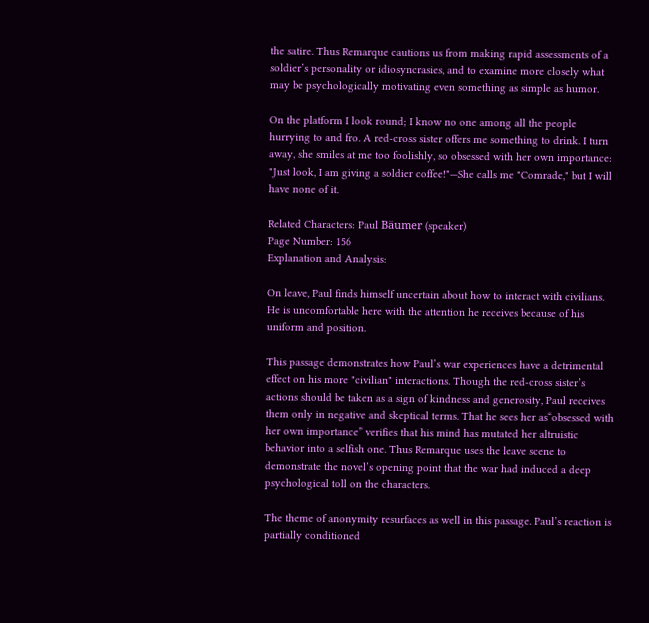the satire. Thus Remarque cautions us from making rapid assessments of a soldier’s personality or idiosyncrasies, and to examine more closely what may be psychologically motivating even something as simple as humor.

On the platform I look round; I know no one among all the people hurrying to and fro. A red-cross sister offers me something to drink. I turn away, she smiles at me too foolishly, so obsessed with her own importance: "Just look, I am giving a soldier coffee!"—She calls me "Comrade," but I will have none of it.

Related Characters: Paul Bäumer (speaker)
Page Number: 156
Explanation and Analysis:

On leave, Paul finds himself uncertain about how to interact with civilians. He is uncomfortable here with the attention he receives because of his uniform and position.

This passage demonstrates how Paul’s war experiences have a detrimental effect on his more "civilian" interactions. Though the red-cross sister’s actions should be taken as a sign of kindness and generosity, Paul receives them only in negative and skeptical terms. That he sees her as“obsessed with her own importance” verifies that his mind has mutated her altruistic behavior into a selfish one. Thus Remarque uses the leave scene to demonstrate the novel’s opening point that the war had induced a deep psychological toll on the characters.

The theme of anonymity resurfaces as well in this passage. Paul’s reaction is partially conditioned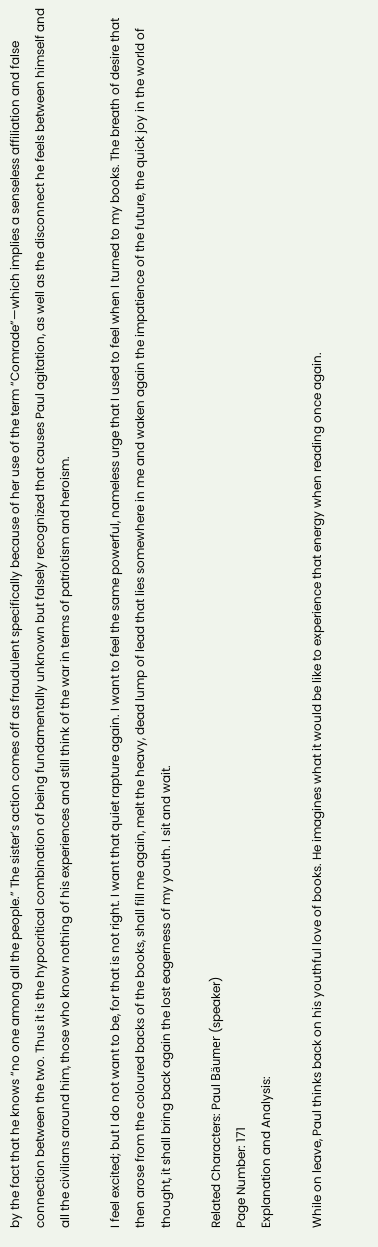by the fact that he knows “no one among all the people.” The sister’s action comes off as fraudulent specifically because of her use of the term “Comrade”—which implies a senseless affiliation and false connection between the two. Thus it is the hypocritical combination of being fundamentally unknown but falsely recognized that causes Paul agitation, as well as the disconnect he feels between himself and all the civilians around him, those who know nothing of his experiences and still think of the war in terms of patriotism and heroism.

I feel excited; but I do not want to be, for that is not right. I want that quiet rapture again. I want to feel the same powerful, nameless urge that I used to feel when I turned to my books. The breath of desire that then arose from the coloured backs of the books, shall fill me again, melt the heavy, dead lump of lead that lies somewhere in me and waken again the impatience of the future, the quick joy in the world of thought, it shall bring back again the lost eagerness of my youth. I sit and wait.

Related Characters: Paul Bäumer (speaker)
Page Number: 171
Explanation and Analysis:

While on leave, Paul thinks back on his youthful love of books. He imagines what it would be like to experience that energy when reading once again.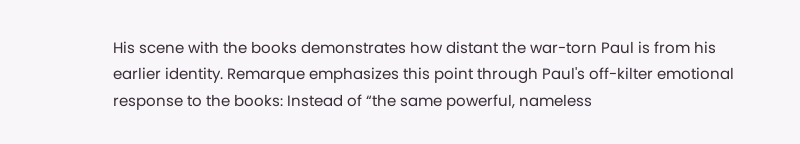His scene with the books demonstrates how distant the war-torn Paul is from his earlier identity. Remarque emphasizes this point through Paul's off-kilter emotional response to the books: Instead of “the same powerful, nameless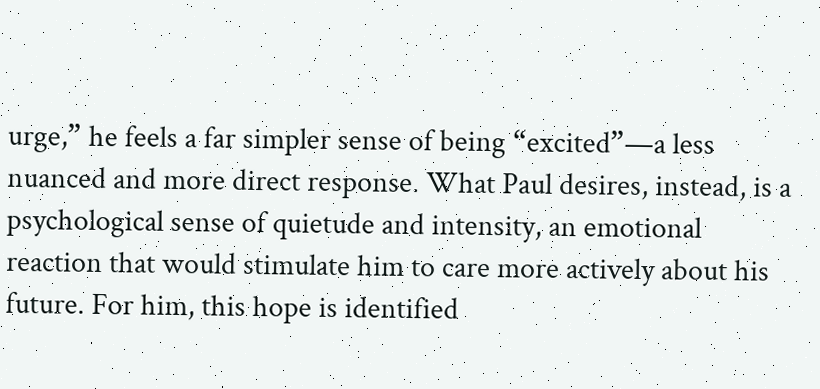urge,” he feels a far simpler sense of being “excited”—a less nuanced and more direct response. What Paul desires, instead, is a psychological sense of quietude and intensity, an emotional reaction that would stimulate him to care more actively about his future. For him, this hope is identified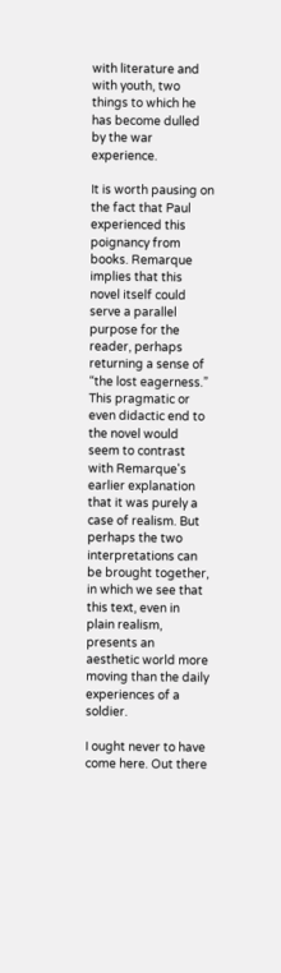with literature and with youth, two things to which he has become dulled by the war experience.

It is worth pausing on the fact that Paul experienced this poignancy from books. Remarque implies that this novel itself could serve a parallel purpose for the reader, perhaps returning a sense of “the lost eagerness.” This pragmatic or even didactic end to the novel would seem to contrast with Remarque's earlier explanation that it was purely a case of realism. But perhaps the two interpretations can be brought together, in which we see that this text, even in plain realism, presents an aesthetic world more moving than the daily experiences of a soldier.

I ought never to have come here. Out there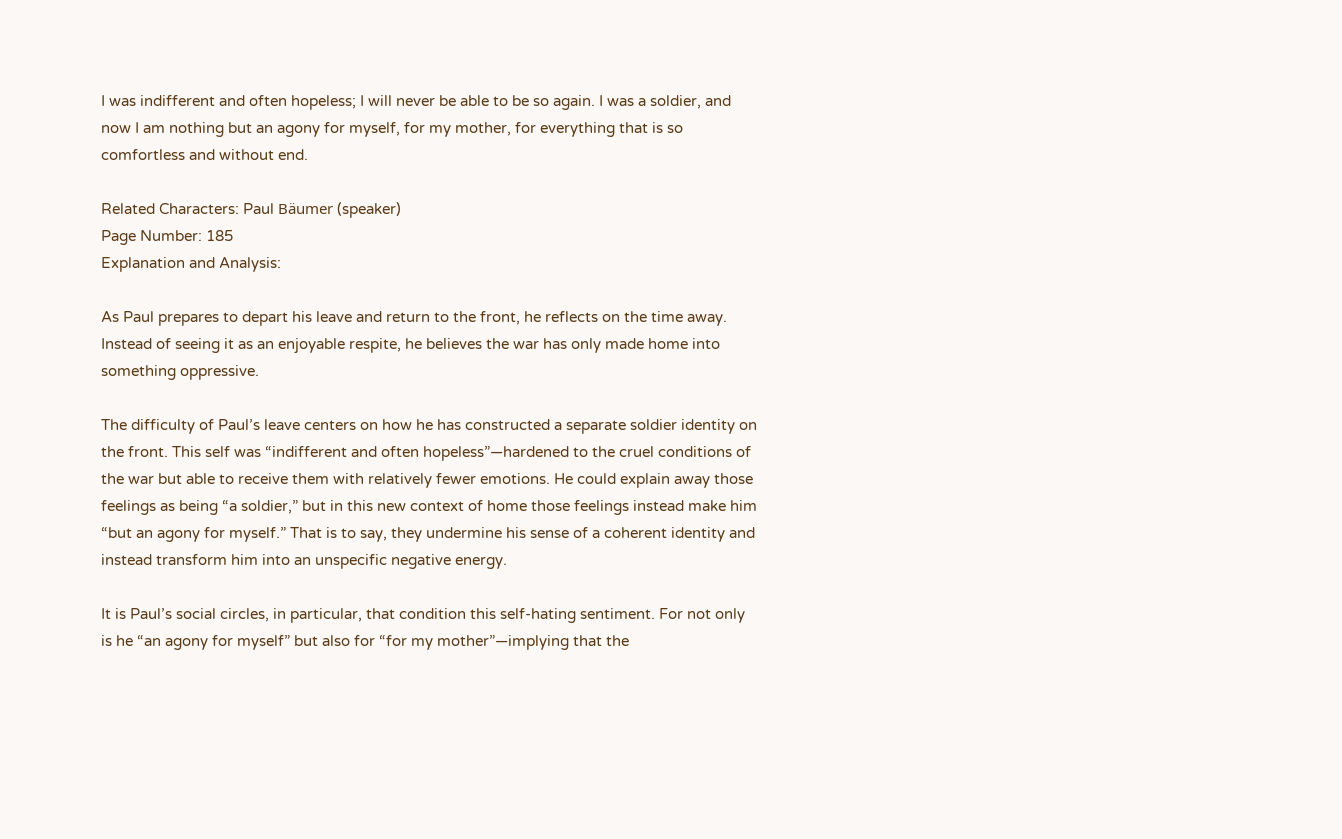I was indifferent and often hopeless; I will never be able to be so again. I was a soldier, and now I am nothing but an agony for myself, for my mother, for everything that is so comfortless and without end.

Related Characters: Paul Bäumer (speaker)
Page Number: 185
Explanation and Analysis:

As Paul prepares to depart his leave and return to the front, he reflects on the time away. Instead of seeing it as an enjoyable respite, he believes the war has only made home into something oppressive.

The difficulty of Paul’s leave centers on how he has constructed a separate soldier identity on the front. This self was “indifferent and often hopeless”—hardened to the cruel conditions of the war but able to receive them with relatively fewer emotions. He could explain away those feelings as being “a soldier,” but in this new context of home those feelings instead make him “but an agony for myself.” That is to say, they undermine his sense of a coherent identity and instead transform him into an unspecific negative energy.

It is Paul’s social circles, in particular, that condition this self-hating sentiment. For not only is he “an agony for myself” but also for “for my mother”—implying that the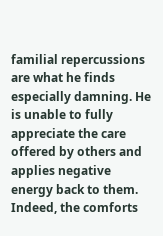familial repercussions are what he finds especially damning. He is unable to fully appreciate the care offered by others and applies negative energy back to them. Indeed, the comforts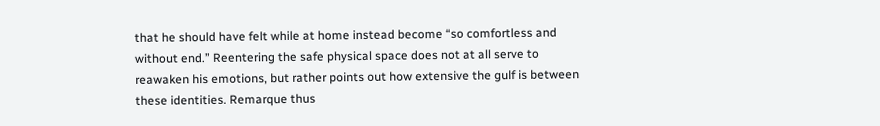that he should have felt while at home instead become “so comfortless and without end.” Reentering the safe physical space does not at all serve to reawaken his emotions, but rather points out how extensive the gulf is between these identities. Remarque thus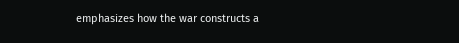emphasizes how the war constructs a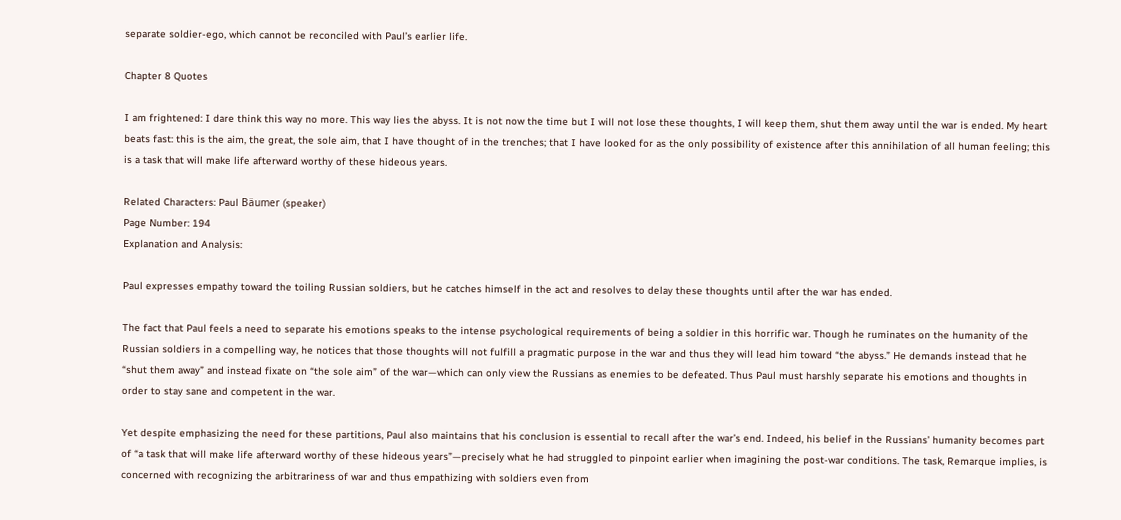separate soldier-ego, which cannot be reconciled with Paul’s earlier life.

Chapter 8 Quotes

I am frightened: I dare think this way no more. This way lies the abyss. It is not now the time but I will not lose these thoughts, I will keep them, shut them away until the war is ended. My heart beats fast: this is the aim, the great, the sole aim, that I have thought of in the trenches; that I have looked for as the only possibility of existence after this annihilation of all human feeling; this is a task that will make life afterward worthy of these hideous years.

Related Characters: Paul Bäumer (speaker)
Page Number: 194
Explanation and Analysis:

Paul expresses empathy toward the toiling Russian soldiers, but he catches himself in the act and resolves to delay these thoughts until after the war has ended.

The fact that Paul feels a need to separate his emotions speaks to the intense psychological requirements of being a soldier in this horrific war. Though he ruminates on the humanity of the Russian soldiers in a compelling way, he notices that those thoughts will not fulfill a pragmatic purpose in the war and thus they will lead him toward “the abyss.” He demands instead that he “shut them away” and instead fixate on “the sole aim” of the war—which can only view the Russians as enemies to be defeated. Thus Paul must harshly separate his emotions and thoughts in order to stay sane and competent in the war.

Yet despite emphasizing the need for these partitions, Paul also maintains that his conclusion is essential to recall after the war’s end. Indeed, his belief in the Russians’ humanity becomes part of “a task that will make life afterward worthy of these hideous years”—precisely what he had struggled to pinpoint earlier when imagining the post-war conditions. The task, Remarque implies, is concerned with recognizing the arbitrariness of war and thus empathizing with soldiers even from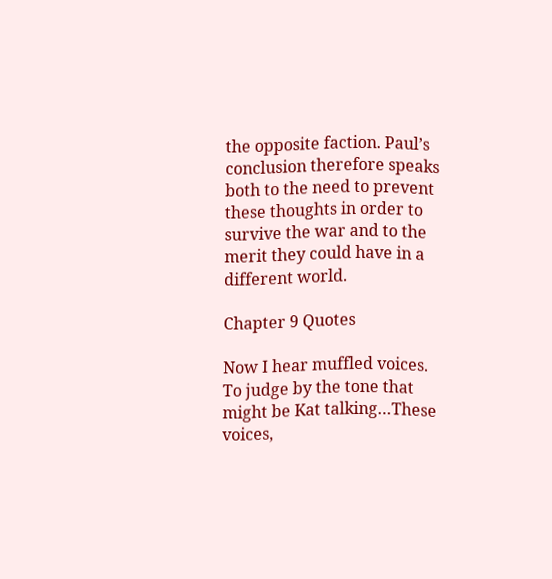the opposite faction. Paul’s conclusion therefore speaks both to the need to prevent these thoughts in order to survive the war and to the merit they could have in a different world.

Chapter 9 Quotes

Now I hear muffled voices. To judge by the tone that might be Kat talking…These voices,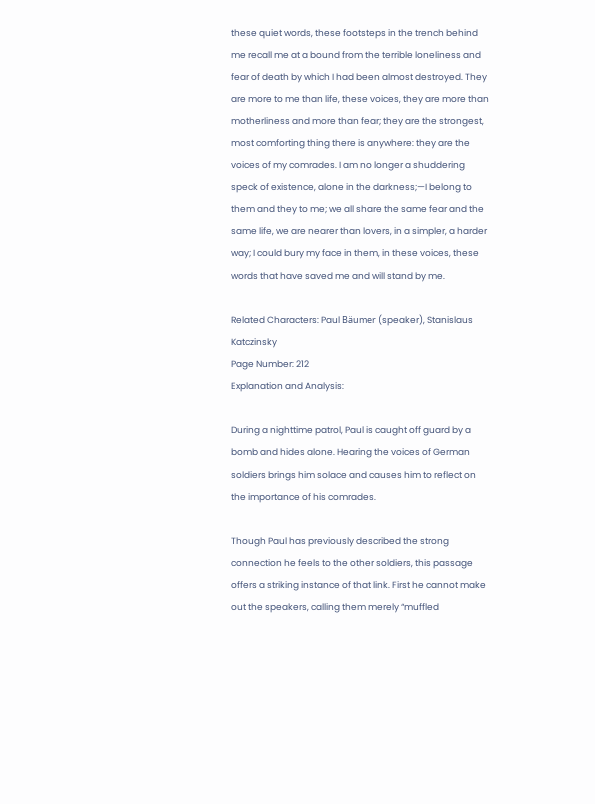these quiet words, these footsteps in the trench behind me recall me at a bound from the terrible loneliness and fear of death by which I had been almost destroyed. They are more to me than life, these voices, they are more than motherliness and more than fear; they are the strongest, most comforting thing there is anywhere: they are the voices of my comrades. I am no longer a shuddering speck of existence, alone in the darkness;—I belong to them and they to me; we all share the same fear and the same life, we are nearer than lovers, in a simpler, a harder way; I could bury my face in them, in these voices, these words that have saved me and will stand by me.

Related Characters: Paul Bäumer (speaker), Stanislaus Katczinsky
Page Number: 212
Explanation and Analysis:

During a nighttime patrol, Paul is caught off guard by a bomb and hides alone. Hearing the voices of German soldiers brings him solace and causes him to reflect on the importance of his comrades.

Though Paul has previously described the strong connection he feels to the other soldiers, this passage offers a striking instance of that link. First he cannot make out the speakers, calling them merely “muffled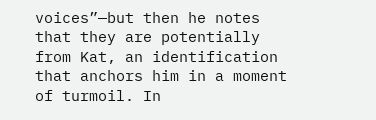voices”—but then he notes that they are potentially from Kat, an identification that anchors him in a moment of turmoil. In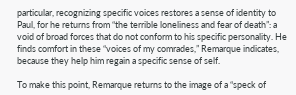particular, recognizing specific voices restores a sense of identity to Paul, for he returns from “the terrible loneliness and fear of death”: a void of broad forces that do not conform to his specific personality. He finds comfort in these “voices of my comrades,” Remarque indicates, because they help him regain a specific sense of self.

To make this point, Remarque returns to the image of a “speck of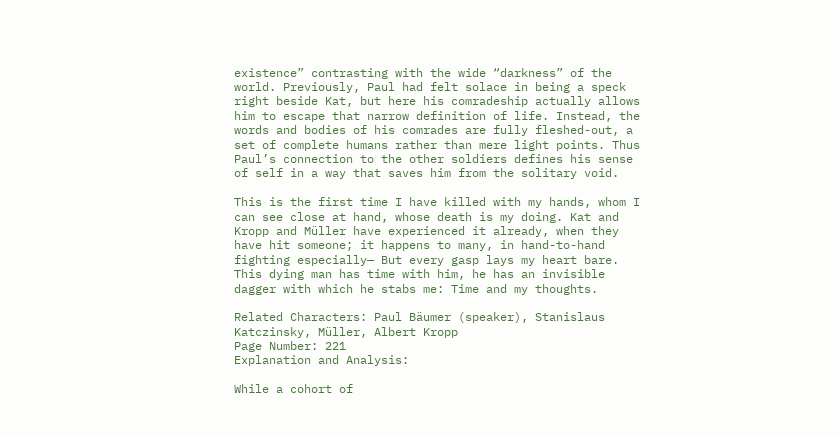existence” contrasting with the wide “darkness” of the world. Previously, Paul had felt solace in being a speck right beside Kat, but here his comradeship actually allows him to escape that narrow definition of life. Instead, the words and bodies of his comrades are fully fleshed-out, a set of complete humans rather than mere light points. Thus Paul’s connection to the other soldiers defines his sense of self in a way that saves him from the solitary void.

This is the first time I have killed with my hands, whom I can see close at hand, whose death is my doing. Kat and Kropp and Müller have experienced it already, when they have hit someone; it happens to many, in hand-to-hand fighting especially— But every gasp lays my heart bare. This dying man has time with him, he has an invisible dagger with which he stabs me: Time and my thoughts.

Related Characters: Paul Bäumer (speaker), Stanislaus Katczinsky, Müller, Albert Kropp
Page Number: 221
Explanation and Analysis:

While a cohort of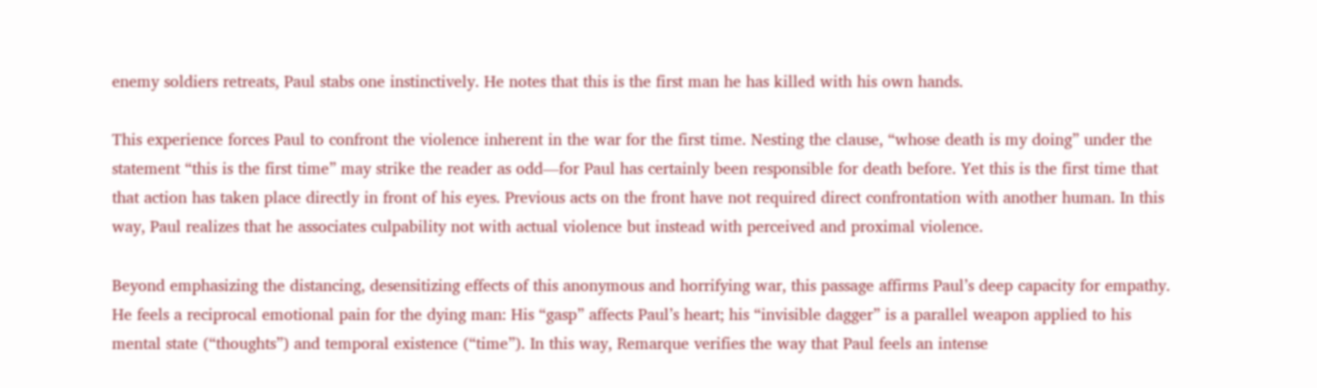enemy soldiers retreats, Paul stabs one instinctively. He notes that this is the first man he has killed with his own hands.

This experience forces Paul to confront the violence inherent in the war for the first time. Nesting the clause, “whose death is my doing” under the statement “this is the first time” may strike the reader as odd—for Paul has certainly been responsible for death before. Yet this is the first time that that action has taken place directly in front of his eyes. Previous acts on the front have not required direct confrontation with another human. In this way, Paul realizes that he associates culpability not with actual violence but instead with perceived and proximal violence.

Beyond emphasizing the distancing, desensitizing effects of this anonymous and horrifying war, this passage affirms Paul’s deep capacity for empathy. He feels a reciprocal emotional pain for the dying man: His “gasp” affects Paul’s heart; his “invisible dagger” is a parallel weapon applied to his mental state (“thoughts”) and temporal existence (“time”). In this way, Remarque verifies the way that Paul feels an intense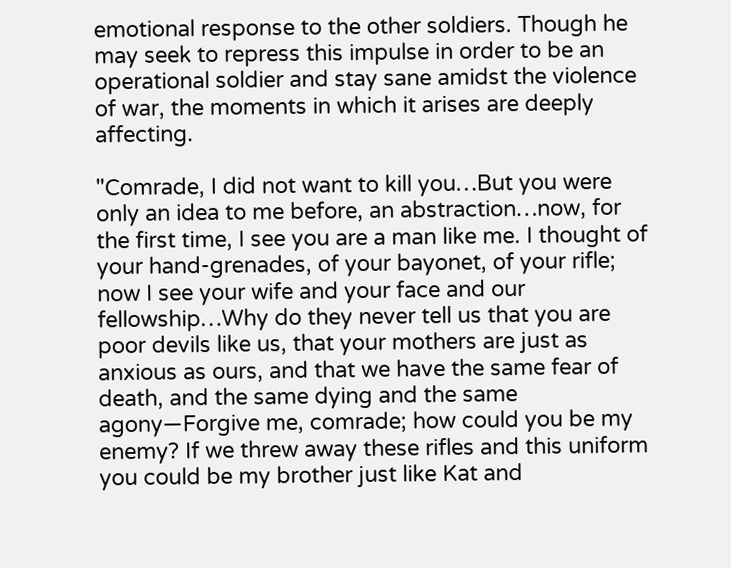emotional response to the other soldiers. Though he may seek to repress this impulse in order to be an operational soldier and stay sane amidst the violence of war, the moments in which it arises are deeply affecting.

"Comrade, I did not want to kill you…But you were only an idea to me before, an abstraction…now, for the first time, I see you are a man like me. I thought of your hand-grenades, of your bayonet, of your rifle; now I see your wife and your face and our fellowship…Why do they never tell us that you are poor devils like us, that your mothers are just as anxious as ours, and that we have the same fear of death, and the same dying and the same agony—Forgive me, comrade; how could you be my enemy? If we threw away these rifles and this uniform you could be my brother just like Kat and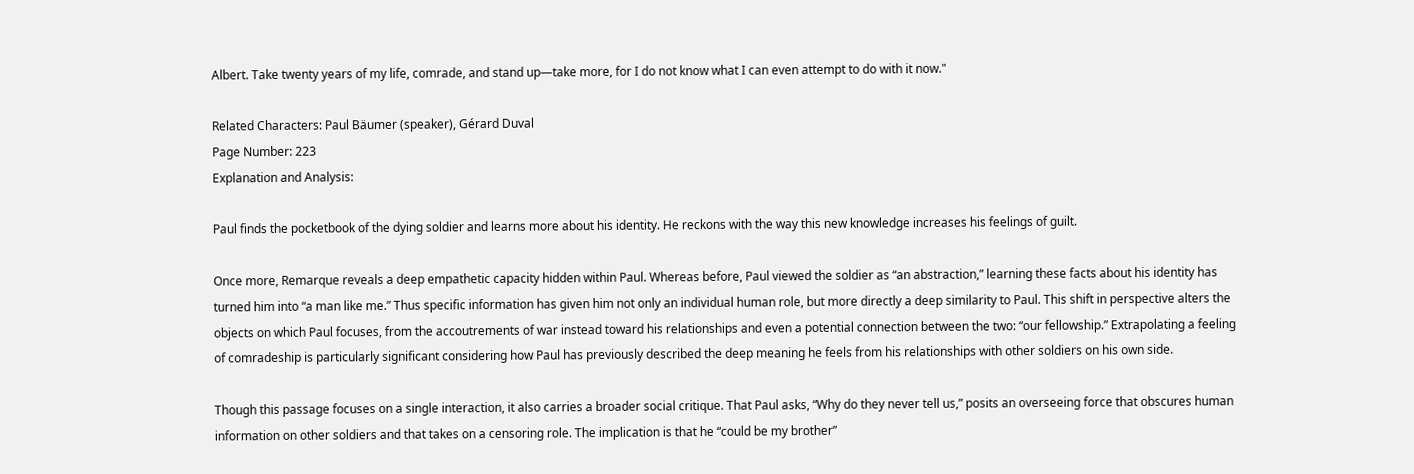Albert. Take twenty years of my life, comrade, and stand up—take more, for I do not know what I can even attempt to do with it now."

Related Characters: Paul Bäumer (speaker), Gérard Duval
Page Number: 223
Explanation and Analysis:

Paul finds the pocketbook of the dying soldier and learns more about his identity. He reckons with the way this new knowledge increases his feelings of guilt.

Once more, Remarque reveals a deep empathetic capacity hidden within Paul. Whereas before, Paul viewed the soldier as “an abstraction,” learning these facts about his identity has turned him into “a man like me.” Thus specific information has given him not only an individual human role, but more directly a deep similarity to Paul. This shift in perspective alters the objects on which Paul focuses, from the accoutrements of war instead toward his relationships and even a potential connection between the two: “our fellowship.” Extrapolating a feeling of comradeship is particularly significant considering how Paul has previously described the deep meaning he feels from his relationships with other soldiers on his own side.

Though this passage focuses on a single interaction, it also carries a broader social critique. That Paul asks, “Why do they never tell us,” posits an overseeing force that obscures human information on other soldiers and that takes on a censoring role. The implication is that he “could be my brother”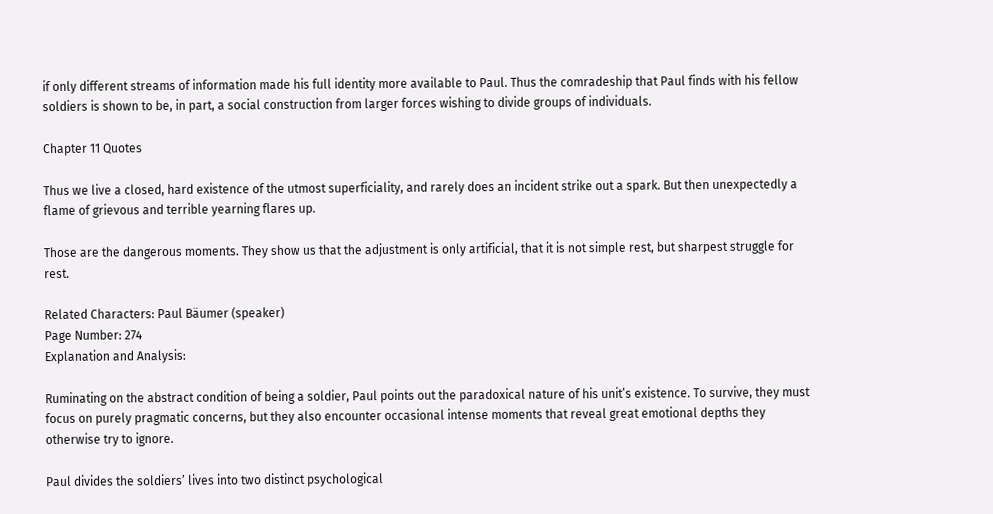if only different streams of information made his full identity more available to Paul. Thus the comradeship that Paul finds with his fellow soldiers is shown to be, in part, a social construction from larger forces wishing to divide groups of individuals.

Chapter 11 Quotes

Thus we live a closed, hard existence of the utmost superficiality, and rarely does an incident strike out a spark. But then unexpectedly a flame of grievous and terrible yearning flares up.

Those are the dangerous moments. They show us that the adjustment is only artificial, that it is not simple rest, but sharpest struggle for rest.

Related Characters: Paul Bäumer (speaker)
Page Number: 274
Explanation and Analysis:

Ruminating on the abstract condition of being a soldier, Paul points out the paradoxical nature of his unit’s existence. To survive, they must focus on purely pragmatic concerns, but they also encounter occasional intense moments that reveal great emotional depths they otherwise try to ignore.

Paul divides the soldiers’ lives into two distinct psychological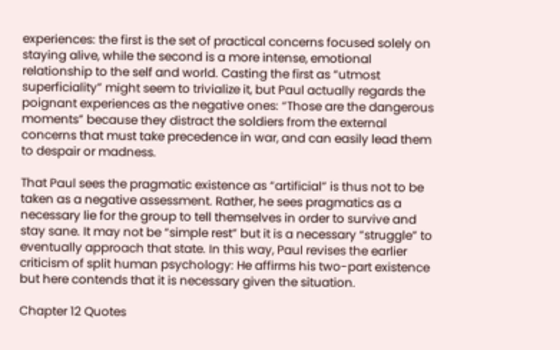experiences: the first is the set of practical concerns focused solely on staying alive, while the second is a more intense, emotional relationship to the self and world. Casting the first as “utmost superficiality” might seem to trivialize it, but Paul actually regards the poignant experiences as the negative ones: “Those are the dangerous moments” because they distract the soldiers from the external concerns that must take precedence in war, and can easily lead them to despair or madness.

That Paul sees the pragmatic existence as “artificial” is thus not to be taken as a negative assessment. Rather, he sees pragmatics as a necessary lie for the group to tell themselves in order to survive and stay sane. It may not be “simple rest” but it is a necessary “struggle” to eventually approach that state. In this way, Paul revises the earlier criticism of split human psychology: He affirms his two-part existence but here contends that it is necessary given the situation.

Chapter 12 Quotes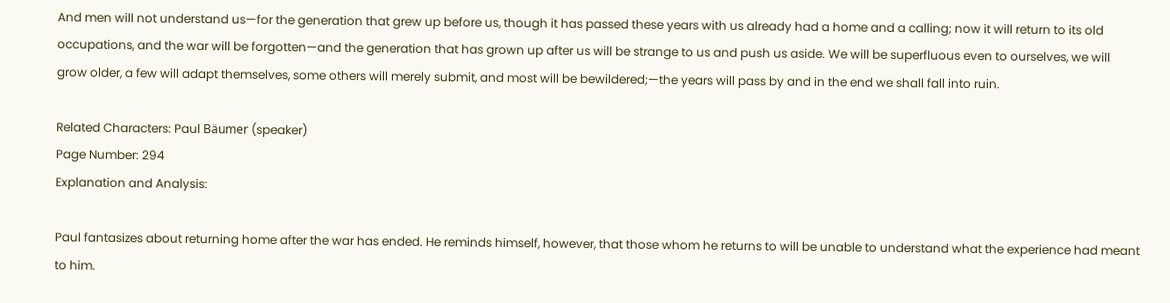And men will not understand us—for the generation that grew up before us, though it has passed these years with us already had a home and a calling; now it will return to its old occupations, and the war will be forgotten—and the generation that has grown up after us will be strange to us and push us aside. We will be superfluous even to ourselves, we will grow older, a few will adapt themselves, some others will merely submit, and most will be bewildered;—the years will pass by and in the end we shall fall into ruin.

Related Characters: Paul Bäumer (speaker)
Page Number: 294
Explanation and Analysis:

Paul fantasizes about returning home after the war has ended. He reminds himself, however, that those whom he returns to will be unable to understand what the experience had meant to him.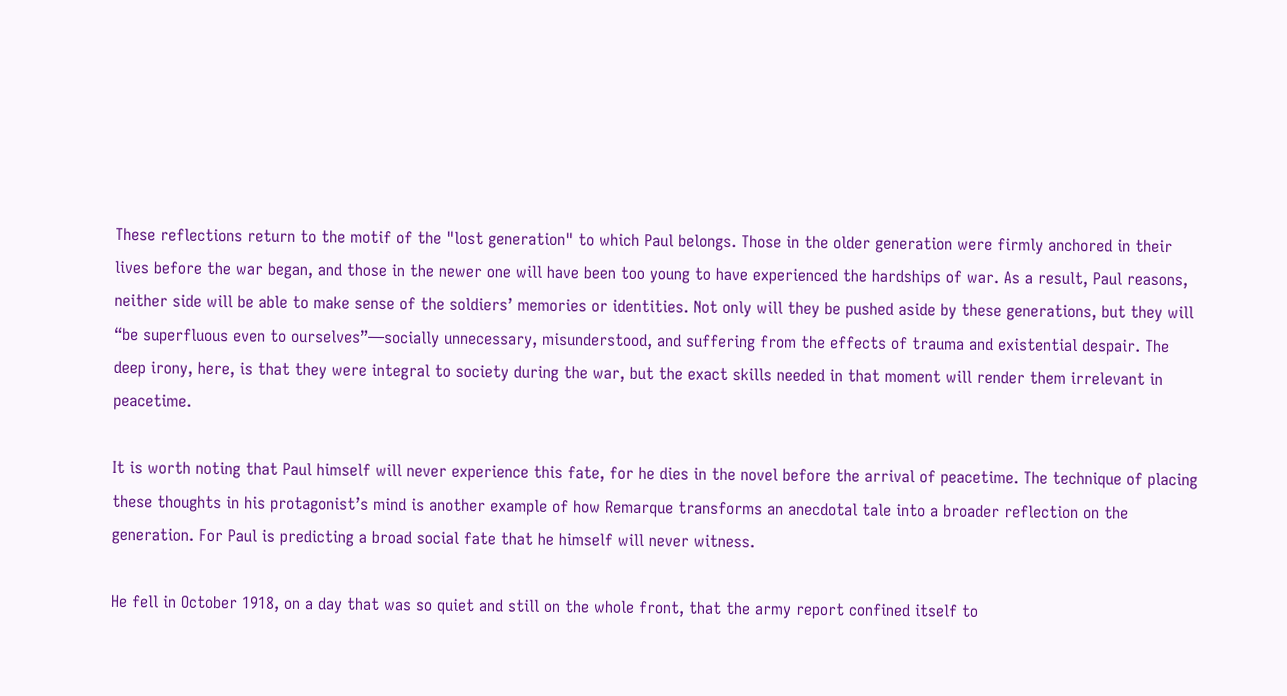These reflections return to the motif of the "lost generation" to which Paul belongs. Those in the older generation were firmly anchored in their lives before the war began, and those in the newer one will have been too young to have experienced the hardships of war. As a result, Paul reasons, neither side will be able to make sense of the soldiers’ memories or identities. Not only will they be pushed aside by these generations, but they will “be superfluous even to ourselves”—socially unnecessary, misunderstood, and suffering from the effects of trauma and existential despair. The deep irony, here, is that they were integral to society during the war, but the exact skills needed in that moment will render them irrelevant in peacetime.

It is worth noting that Paul himself will never experience this fate, for he dies in the novel before the arrival of peacetime. The technique of placing these thoughts in his protagonist’s mind is another example of how Remarque transforms an anecdotal tale into a broader reflection on the generation. For Paul is predicting a broad social fate that he himself will never witness.

He fell in October 1918, on a day that was so quiet and still on the whole front, that the army report confined itself to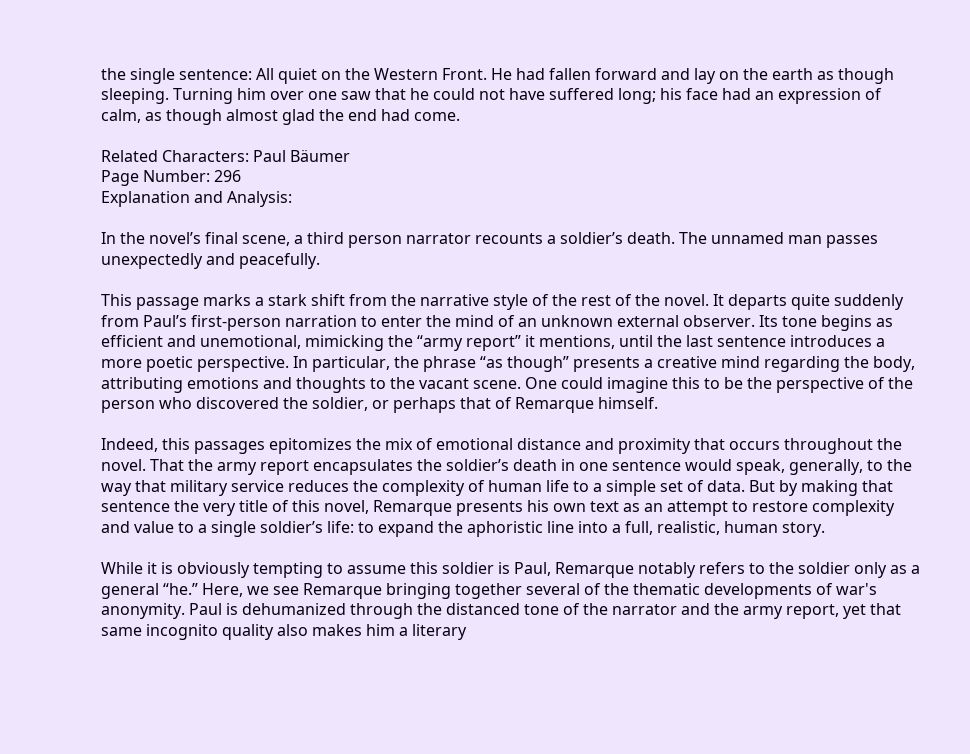the single sentence: All quiet on the Western Front. He had fallen forward and lay on the earth as though sleeping. Turning him over one saw that he could not have suffered long; his face had an expression of calm, as though almost glad the end had come.

Related Characters: Paul Bäumer
Page Number: 296
Explanation and Analysis:

In the novel’s final scene, a third person narrator recounts a soldier’s death. The unnamed man passes unexpectedly and peacefully.

This passage marks a stark shift from the narrative style of the rest of the novel. It departs quite suddenly from Paul’s first-person narration to enter the mind of an unknown external observer. Its tone begins as efficient and unemotional, mimicking the “army report” it mentions, until the last sentence introduces a more poetic perspective. In particular, the phrase “as though” presents a creative mind regarding the body, attributing emotions and thoughts to the vacant scene. One could imagine this to be the perspective of the person who discovered the soldier, or perhaps that of Remarque himself.

Indeed, this passages epitomizes the mix of emotional distance and proximity that occurs throughout the novel. That the army report encapsulates the soldier’s death in one sentence would speak, generally, to the way that military service reduces the complexity of human life to a simple set of data. But by making that sentence the very title of this novel, Remarque presents his own text as an attempt to restore complexity and value to a single soldier’s life: to expand the aphoristic line into a full, realistic, human story.

While it is obviously tempting to assume this soldier is Paul, Remarque notably refers to the soldier only as a general “he.” Here, we see Remarque bringing together several of the thematic developments of war's anonymity. Paul is dehumanized through the distanced tone of the narrator and the army report, yet that same incognito quality also makes him a literary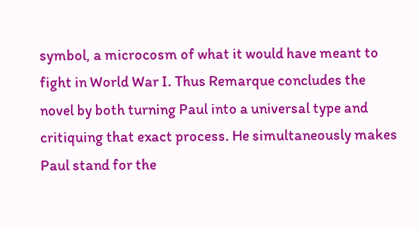symbol, a microcosm of what it would have meant to fight in World War I. Thus Remarque concludes the novel by both turning Paul into a universal type and critiquing that exact process. He simultaneously makes Paul stand for the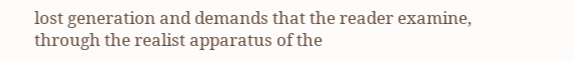lost generation and demands that the reader examine, through the realist apparatus of the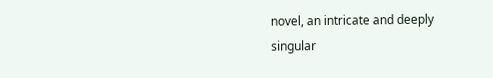novel, an intricate and deeply singular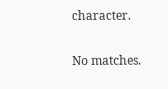character.

No matches.